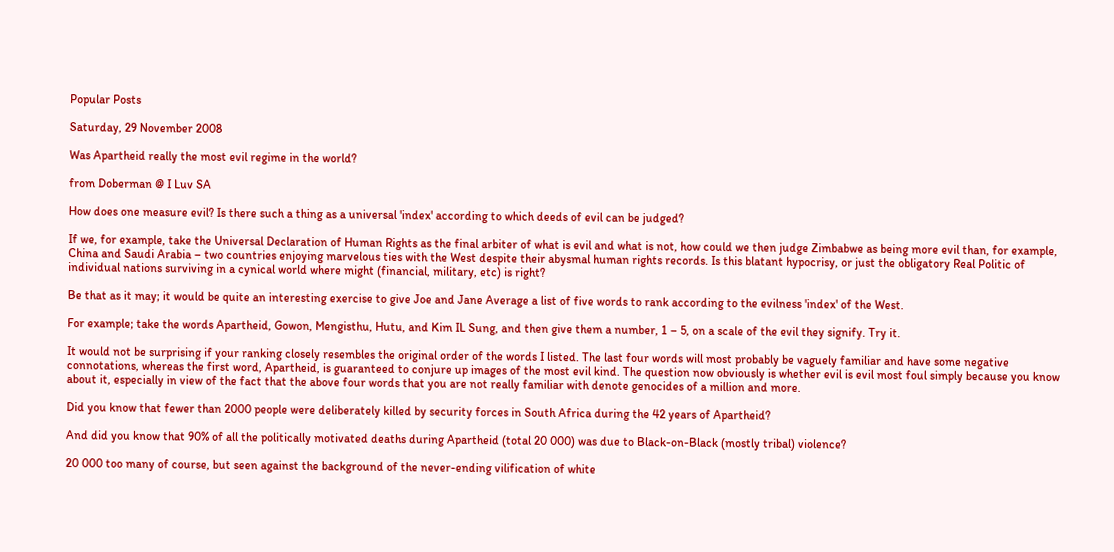Popular Posts

Saturday, 29 November 2008

Was Apartheid really the most evil regime in the world?

from Doberman @ I Luv SA

How does one measure evil? Is there such a thing as a universal 'index' according to which deeds of evil can be judged?

If we, for example, take the Universal Declaration of Human Rights as the final arbiter of what is evil and what is not, how could we then judge Zimbabwe as being more evil than, for example, China and Saudi Arabia – two countries enjoying marvelous ties with the West despite their abysmal human rights records. Is this blatant hypocrisy, or just the obligatory Real Politic of individual nations surviving in a cynical world where might (financial, military, etc) is right?

Be that as it may; it would be quite an interesting exercise to give Joe and Jane Average a list of five words to rank according to the evilness 'index' of the West.

For example; take the words Apartheid, Gowon, Mengisthu, Hutu, and Kim IL Sung, and then give them a number, 1 – 5, on a scale of the evil they signify. Try it.

It would not be surprising if your ranking closely resembles the original order of the words I listed. The last four words will most probably be vaguely familiar and have some negative connotations, whereas the first word, Apartheid, is guaranteed to conjure up images of the most evil kind. The question now obviously is whether evil is evil most foul simply because you know about it, especially in view of the fact that the above four words that you are not really familiar with denote genocides of a million and more.

Did you know that fewer than 2000 people were deliberately killed by security forces in South Africa during the 42 years of Apartheid?

And did you know that 90% of all the politically motivated deaths during Apartheid (total 20 000) was due to Black-on-Black (mostly tribal) violence?

20 000 too many of course, but seen against the background of the never-ending vilification of white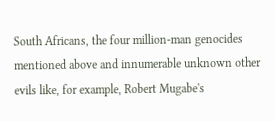South Africans, the four million-man genocides mentioned above and innumerable unknown other evils like, for example, Robert Mugabe's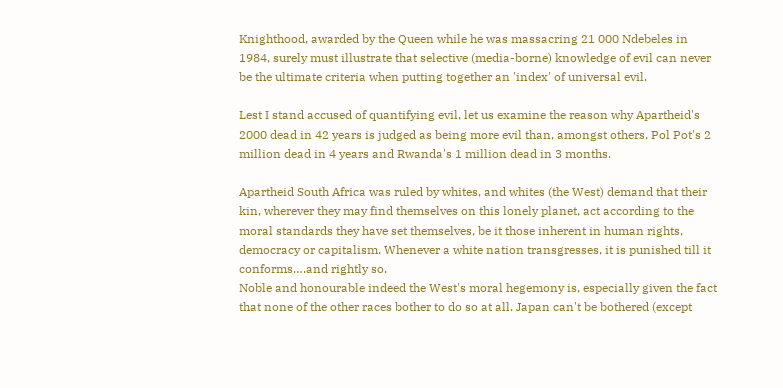Knighthood, awarded by the Queen while he was massacring 21 000 Ndebeles in 1984, surely must illustrate that selective (media-borne) knowledge of evil can never be the ultimate criteria when putting together an 'index' of universal evil.

Lest I stand accused of quantifying evil, let us examine the reason why Apartheid's 2000 dead in 42 years is judged as being more evil than, amongst others, Pol Pot's 2 million dead in 4 years and Rwanda's 1 million dead in 3 months.

Apartheid South Africa was ruled by whites, and whites (the West) demand that their kin, wherever they may find themselves on this lonely planet, act according to the moral standards they have set themselves, be it those inherent in human rights, democracy or capitalism. Whenever a white nation transgresses, it is punished till it conforms….and rightly so.
Noble and honourable indeed the West's moral hegemony is, especially given the fact that none of the other races bother to do so at all. Japan can't be bothered (except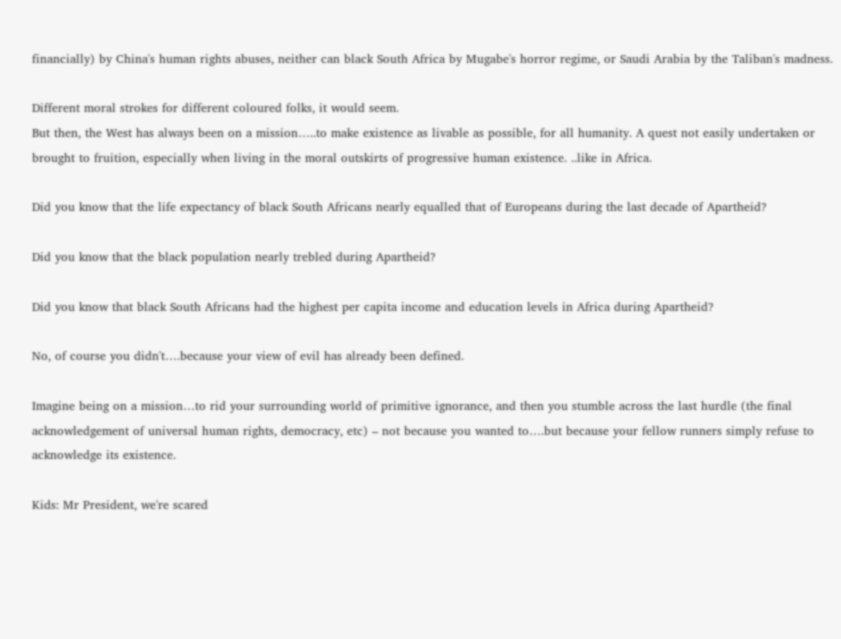financially) by China's human rights abuses, neither can black South Africa by Mugabe's horror regime, or Saudi Arabia by the Taliban's madness.

Different moral strokes for different coloured folks, it would seem.
But then, the West has always been on a mission…..to make existence as livable as possible, for all humanity. A quest not easily undertaken or brought to fruition, especially when living in the moral outskirts of progressive human existence. ..like in Africa.

Did you know that the life expectancy of black South Africans nearly equalled that of Europeans during the last decade of Apartheid?

Did you know that the black population nearly trebled during Apartheid?

Did you know that black South Africans had the highest per capita income and education levels in Africa during Apartheid?

No, of course you didn't….because your view of evil has already been defined.

Imagine being on a mission…to rid your surrounding world of primitive ignorance, and then you stumble across the last hurdle (the final acknowledgement of universal human rights, democracy, etc) – not because you wanted to….but because your fellow runners simply refuse to acknowledge its existence.

Kids: Mr President, we're scared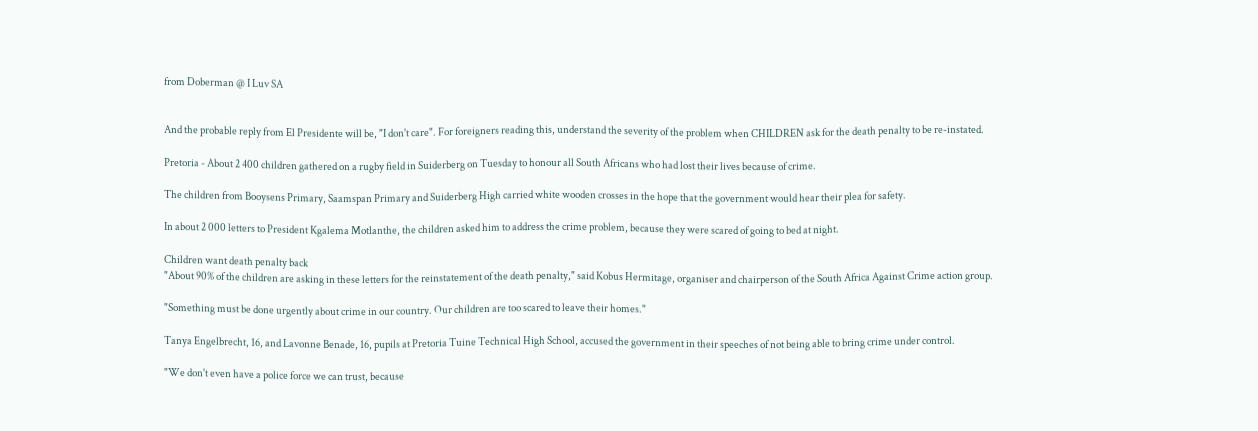from Doberman @ I Luv SA


And the probable reply from El Presidente will be, "I don't care". For foreigners reading this, understand the severity of the problem when CHILDREN ask for the death penalty to be re-instated.

Pretoria - About 2 400 children gathered on a rugby field in Suiderberg on Tuesday to honour all South Africans who had lost their lives because of crime.

The children from Booysens Primary, Saamspan Primary and Suiderberg High carried white wooden crosses in the hope that the government would hear their plea for safety.

In about 2 000 letters to President Kgalema Motlanthe, the children asked him to address the crime problem, because they were scared of going to bed at night.

Children want death penalty back
"About 90% of the children are asking in these letters for the reinstatement of the death penalty," said Kobus Hermitage, organiser and chairperson of the South Africa Against Crime action group.

"Something must be done urgently about crime in our country. Our children are too scared to leave their homes."

Tanya Engelbrecht, 16, and Lavonne Benade, 16, pupils at Pretoria Tuine Technical High School, accused the government in their speeches of not being able to bring crime under control.

"We don't even have a police force we can trust, because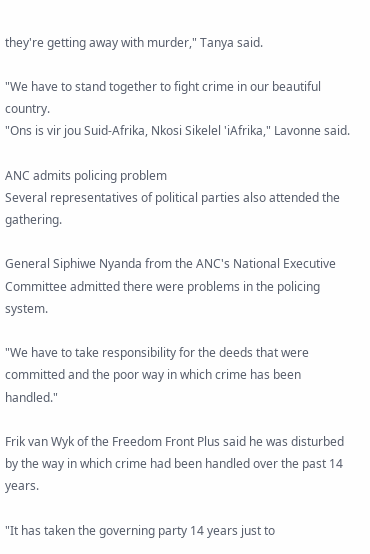they're getting away with murder," Tanya said.

"We have to stand together to fight crime in our beautiful country.
"Ons is vir jou Suid-Afrika, Nkosi Sikelel 'iAfrika," Lavonne said.

ANC admits policing problem
Several representatives of political parties also attended the gathering.

General Siphiwe Nyanda from the ANC's National Executive Committee admitted there were problems in the policing system.

"We have to take responsibility for the deeds that were committed and the poor way in which crime has been handled."

Frik van Wyk of the Freedom Front Plus said he was disturbed by the way in which crime had been handled over the past 14 years.

"It has taken the governing party 14 years just to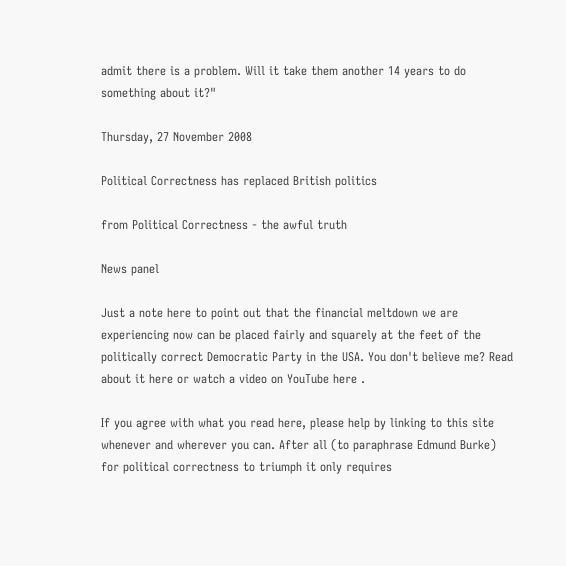admit there is a problem. Will it take them another 14 years to do something about it?"

Thursday, 27 November 2008

Political Correctness has replaced British politics

from Political Correctness - the awful truth

News panel

Just a note here to point out that the financial meltdown we are experiencing now can be placed fairly and squarely at the feet of the politically correct Democratic Party in the USA. You don't believe me? Read about it here or watch a video on YouTube here .

If you agree with what you read here, please help by linking to this site whenever and wherever you can. After all (to paraphrase Edmund Burke) for political correctness to triumph it only requires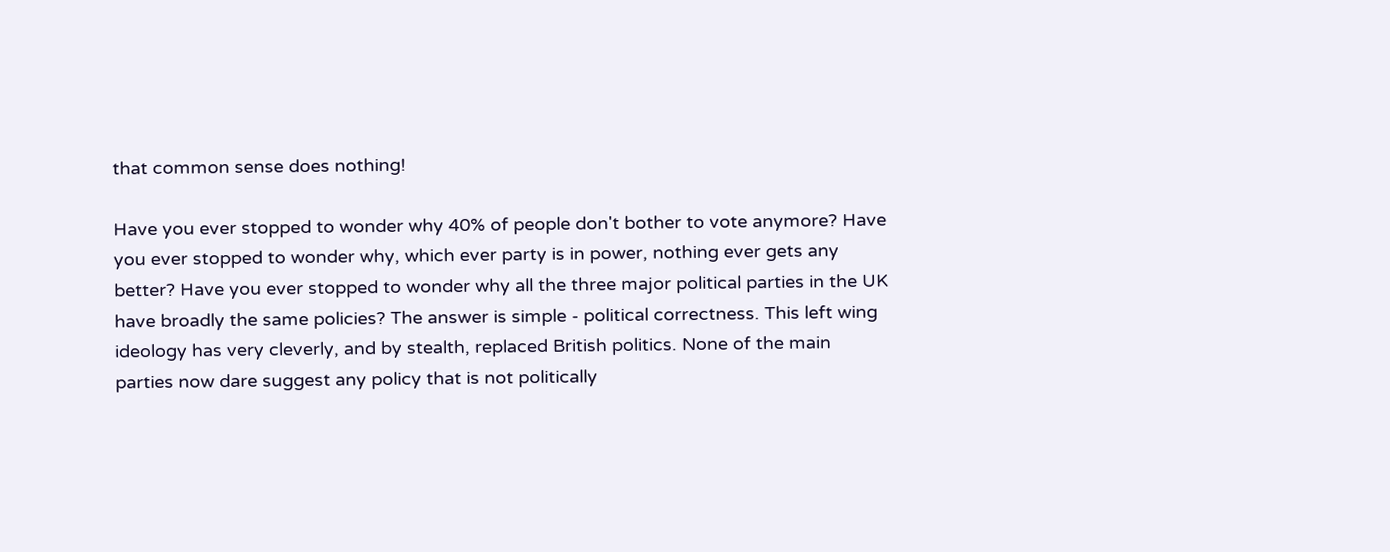that common sense does nothing!

Have you ever stopped to wonder why 40% of people don't bother to vote anymore? Have you ever stopped to wonder why, which ever party is in power, nothing ever gets any better? Have you ever stopped to wonder why all the three major political parties in the UK have broadly the same policies? The answer is simple - political correctness. This left wing ideology has very cleverly, and by stealth, replaced British politics. None of the main parties now dare suggest any policy that is not politically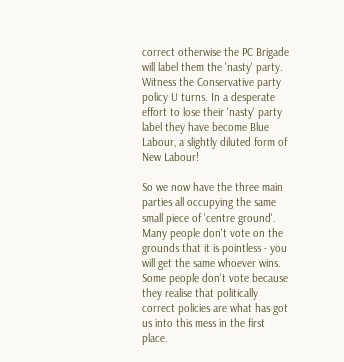correct otherwise the PC Brigade will label them the 'nasty' party. Witness the Conservative party policy U turns. In a desperate effort to lose their 'nasty' party label they have become Blue Labour, a slightly diluted form of New Labour!

So we now have the three main parties all occupying the same small piece of 'centre ground'. Many people don't vote on the grounds that it is pointless - you will get the same whoever wins. Some people don't vote because they realise that politically correct policies are what has got us into this mess in the first place.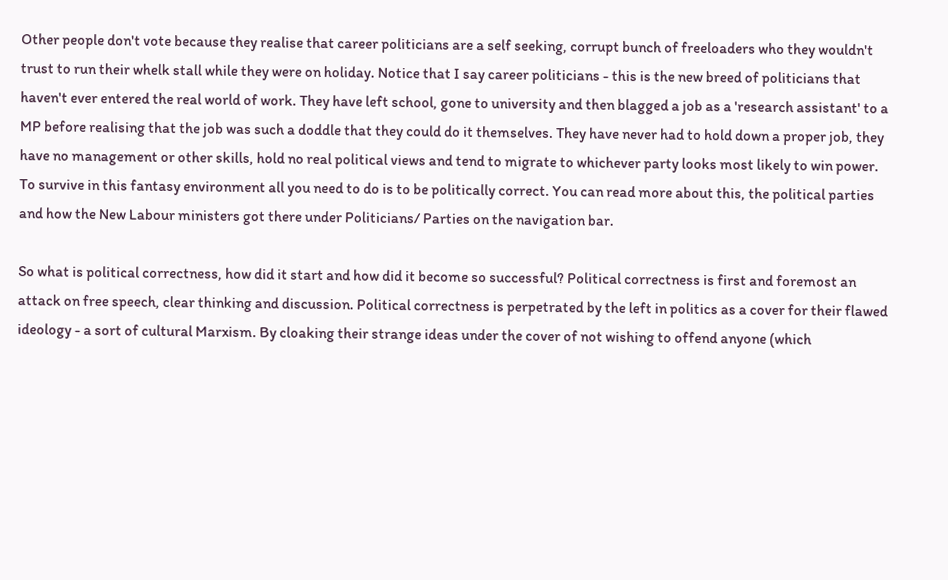Other people don't vote because they realise that career politicians are a self seeking, corrupt bunch of freeloaders who they wouldn't trust to run their whelk stall while they were on holiday. Notice that I say career politicians - this is the new breed of politicians that haven't ever entered the real world of work. They have left school, gone to university and then blagged a job as a 'research assistant' to a MP before realising that the job was such a doddle that they could do it themselves. They have never had to hold down a proper job, they have no management or other skills, hold no real political views and tend to migrate to whichever party looks most likely to win power. To survive in this fantasy environment all you need to do is to be politically correct. You can read more about this, the political parties and how the New Labour ministers got there under Politicians/ Parties on the navigation bar.

So what is political correctness, how did it start and how did it become so successful? Political correctness is first and foremost an attack on free speech, clear thinking and discussion. Political correctness is perpetrated by the left in politics as a cover for their flawed ideology - a sort of cultural Marxism. By cloaking their strange ideas under the cover of not wishing to offend anyone (which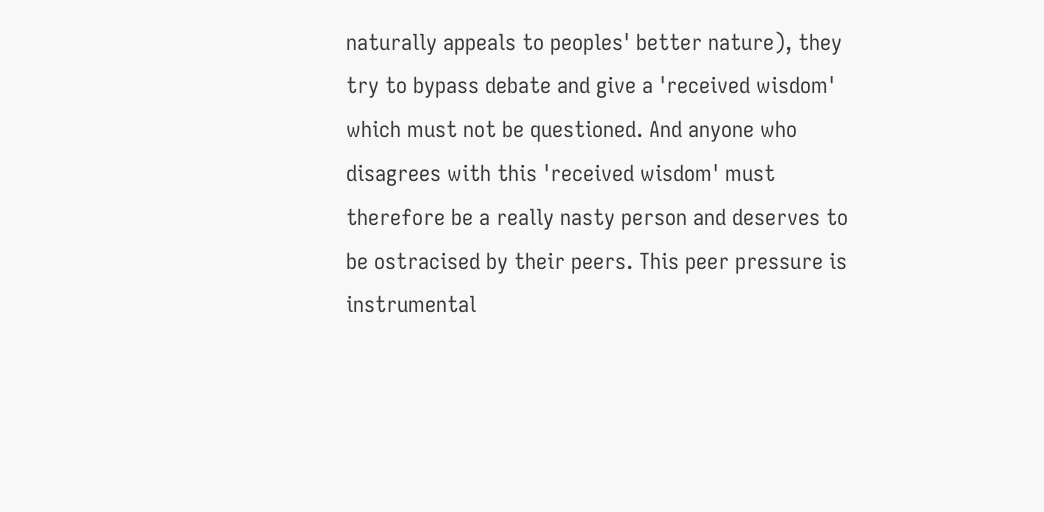naturally appeals to peoples' better nature), they try to bypass debate and give a 'received wisdom' which must not be questioned. And anyone who disagrees with this 'received wisdom' must therefore be a really nasty person and deserves to be ostracised by their peers. This peer pressure is instrumental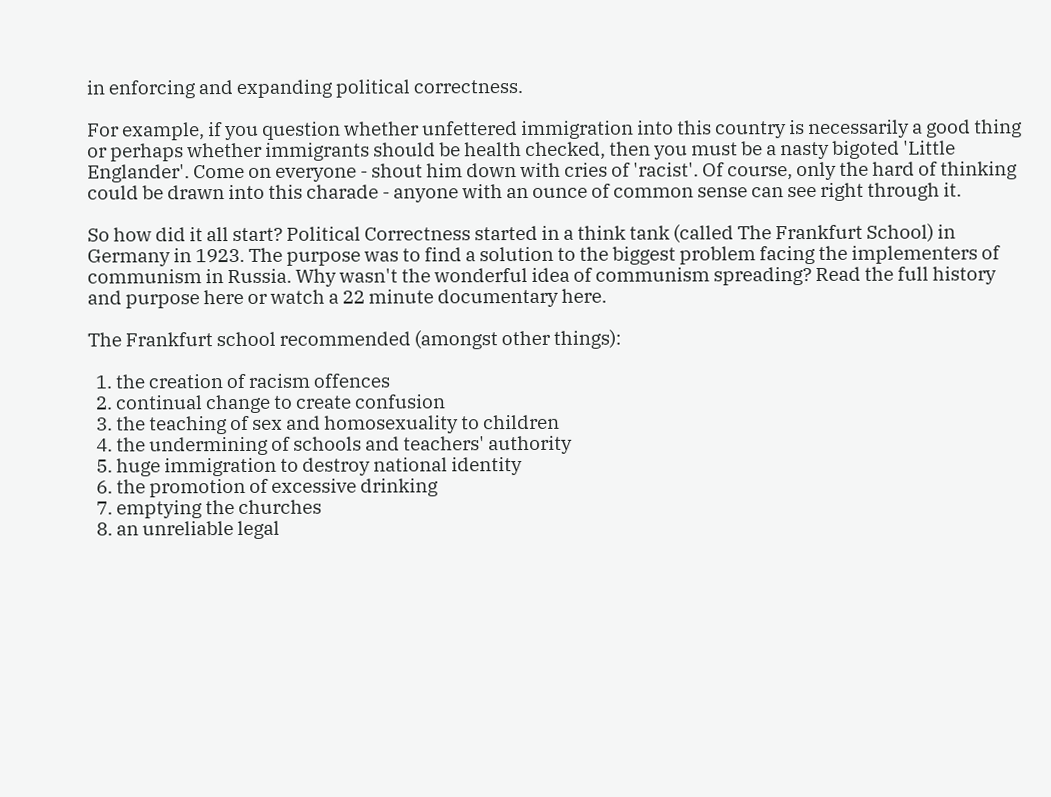in enforcing and expanding political correctness.

For example, if you question whether unfettered immigration into this country is necessarily a good thing or perhaps whether immigrants should be health checked, then you must be a nasty bigoted 'Little Englander'. Come on everyone - shout him down with cries of 'racist'. Of course, only the hard of thinking could be drawn into this charade - anyone with an ounce of common sense can see right through it.

So how did it all start? Political Correctness started in a think tank (called The Frankfurt School) in Germany in 1923. The purpose was to find a solution to the biggest problem facing the implementers of communism in Russia. Why wasn't the wonderful idea of communism spreading? Read the full history and purpose here or watch a 22 minute documentary here.

The Frankfurt school recommended (amongst other things):

  1. the creation of racism offences
  2. continual change to create confusion
  3. the teaching of sex and homosexuality to children
  4. the undermining of schools and teachers' authority
  5. huge immigration to destroy national identity
  6. the promotion of excessive drinking
  7. emptying the churches
  8. an unreliable legal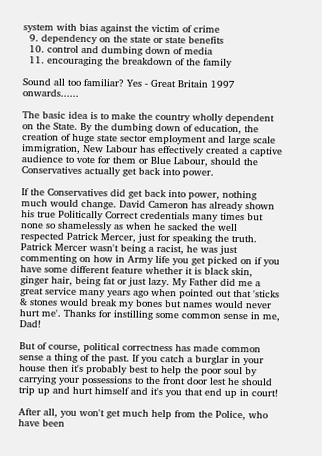system with bias against the victim of crime
  9. dependency on the state or state benefits
  10. control and dumbing down of media
  11. encouraging the breakdown of the family

Sound all too familiar? Yes - Great Britain 1997 onwards......

The basic idea is to make the country wholly dependent on the State. By the dumbing down of education, the creation of huge state sector employment and large scale immigration, New Labour has effectively created a captive audience to vote for them or Blue Labour, should the Conservatives actually get back into power.

If the Conservatives did get back into power, nothing much would change. David Cameron has already shown his true Politically Correct credentials many times but none so shamelessly as when he sacked the well respected Patrick Mercer, just for speaking the truth. Patrick Mercer wasn't being a racist, he was just commenting on how in Army life you get picked on if you have some different feature whether it is black skin, ginger hair, being fat or just lazy. My Father did me a great service many years ago when pointed out that 'sticks & stones would break my bones but names would never hurt me'. Thanks for instilling some common sense in me, Dad!

But of course, political correctness has made common sense a thing of the past. If you catch a burglar in your house then it's probably best to help the poor soul by carrying your possessions to the front door lest he should trip up and hurt himself and it's you that end up in court!

After all, you won't get much help from the Police, who have been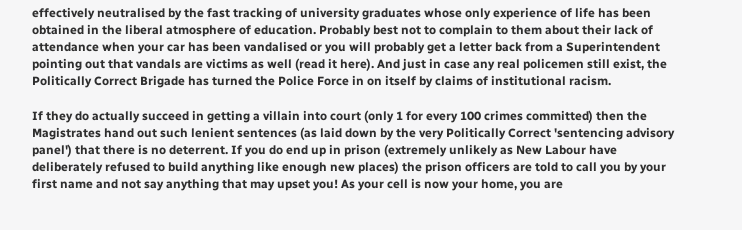effectively neutralised by the fast tracking of university graduates whose only experience of life has been obtained in the liberal atmosphere of education. Probably best not to complain to them about their lack of attendance when your car has been vandalised or you will probably get a letter back from a Superintendent pointing out that vandals are victims as well (read it here). And just in case any real policemen still exist, the Politically Correct Brigade has turned the Police Force in on itself by claims of institutional racism.

If they do actually succeed in getting a villain into court (only 1 for every 100 crimes committed) then the Magistrates hand out such lenient sentences (as laid down by the very Politically Correct 'sentencing advisory panel') that there is no deterrent. If you do end up in prison (extremely unlikely as New Labour have deliberately refused to build anything like enough new places) the prison officers are told to call you by your first name and not say anything that may upset you! As your cell is now your home, you are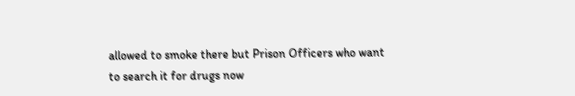allowed to smoke there but Prison Officers who want to search it for drugs now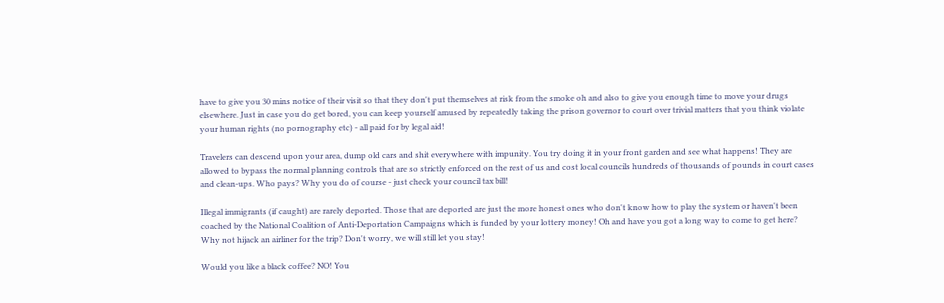have to give you 30 mins notice of their visit so that they don't put themselves at risk from the smoke oh and also to give you enough time to move your drugs elsewhere. Just in case you do get bored, you can keep yourself amused by repeatedly taking the prison governor to court over trivial matters that you think violate your human rights (no pornography etc) - all paid for by legal aid!

Travelers can descend upon your area, dump old cars and shit everywhere with impunity. You try doing it in your front garden and see what happens! They are allowed to bypass the normal planning controls that are so strictly enforced on the rest of us and cost local councils hundreds of thousands of pounds in court cases and clean-ups. Who pays? Why you do of course - just check your council tax bill!

Illegal immigrants (if caught) are rarely deported. Those that are deported are just the more honest ones who don't know how to play the system or haven't been coached by the National Coalition of Anti-Deportation Campaigns which is funded by your lottery money! Oh and have you got a long way to come to get here? Why not hijack an airliner for the trip? Don't worry, we will still let you stay!

Would you like a black coffee? NO! You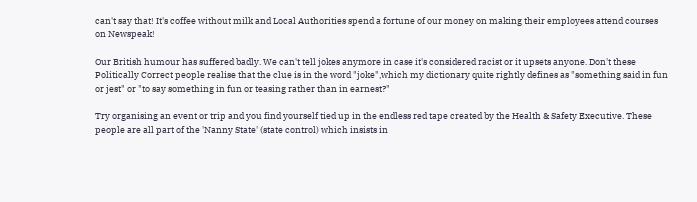can't say that! It's coffee without milk and Local Authorities spend a fortune of our money on making their employees attend courses on Newspeak!

Our British humour has suffered badly. We can't tell jokes anymore in case it's considered racist or it upsets anyone. Don't these Politically Correct people realise that the clue is in the word "joke",which my dictionary quite rightly defines as "something said in fun or jest" or "to say something in fun or teasing rather than in earnest?"

Try organising an event or trip and you find yourself tied up in the endless red tape created by the Health & Safety Executive. These people are all part of the 'Nanny State' (state control) which insists in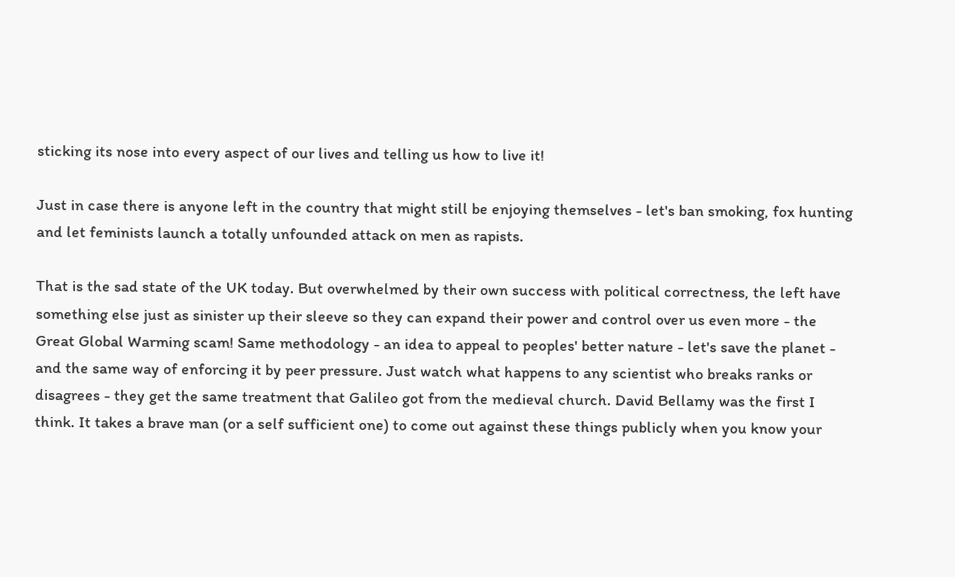sticking its nose into every aspect of our lives and telling us how to live it!

Just in case there is anyone left in the country that might still be enjoying themselves - let's ban smoking, fox hunting and let feminists launch a totally unfounded attack on men as rapists.

That is the sad state of the UK today. But overwhelmed by their own success with political correctness, the left have something else just as sinister up their sleeve so they can expand their power and control over us even more - the Great Global Warming scam! Same methodology - an idea to appeal to peoples' better nature - let's save the planet - and the same way of enforcing it by peer pressure. Just watch what happens to any scientist who breaks ranks or disagrees - they get the same treatment that Galileo got from the medieval church. David Bellamy was the first I think. It takes a brave man (or a self sufficient one) to come out against these things publicly when you know your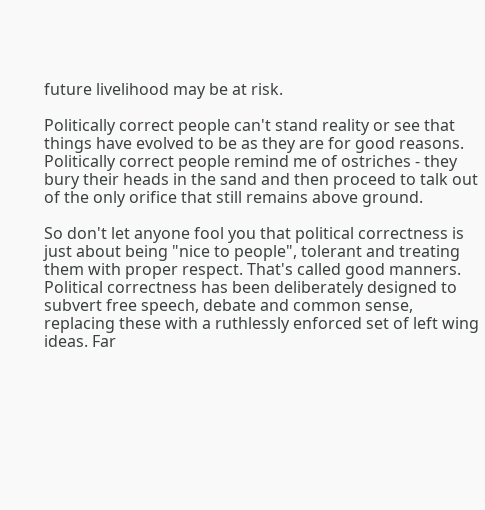future livelihood may be at risk.

Politically correct people can't stand reality or see that things have evolved to be as they are for good reasons. Politically correct people remind me of ostriches - they bury their heads in the sand and then proceed to talk out of the only orifice that still remains above ground.

So don't let anyone fool you that political correctness is just about being "nice to people", tolerant and treating them with proper respect. That's called good manners. Political correctness has been deliberately designed to subvert free speech, debate and common sense, replacing these with a ruthlessly enforced set of left wing ideas. Far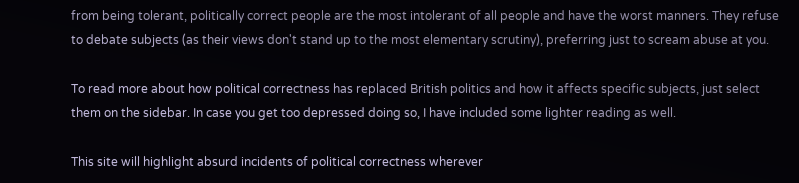from being tolerant, politically correct people are the most intolerant of all people and have the worst manners. They refuse to debate subjects (as their views don't stand up to the most elementary scrutiny), preferring just to scream abuse at you.

To read more about how political correctness has replaced British politics and how it affects specific subjects, just select them on the sidebar. In case you get too depressed doing so, I have included some lighter reading as well.

This site will highlight absurd incidents of political correctness wherever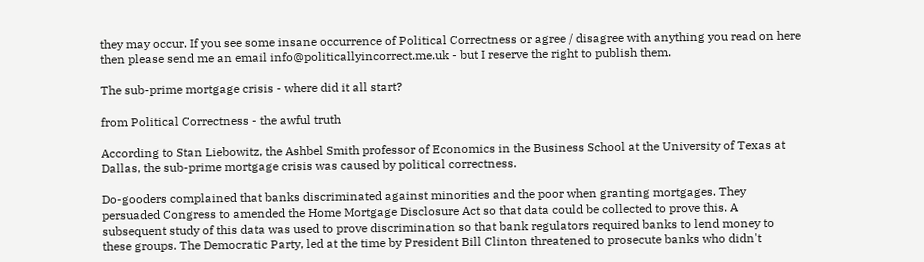they may occur. If you see some insane occurrence of Political Correctness or agree / disagree with anything you read on here then please send me an email info@politicallyincorrect.me.uk - but I reserve the right to publish them.

The sub-prime mortgage crisis - where did it all start?

from Political Correctness - the awful truth

According to Stan Liebowitz, the Ashbel Smith professor of Economics in the Business School at the University of Texas at Dallas, the sub-prime mortgage crisis was caused by political correctness.

Do-gooders complained that banks discriminated against minorities and the poor when granting mortgages. They persuaded Congress to amended the Home Mortgage Disclosure Act so that data could be collected to prove this. A subsequent study of this data was used to prove discrimination so that bank regulators required banks to lend money to these groups. The Democratic Party, led at the time by President Bill Clinton threatened to prosecute banks who didn't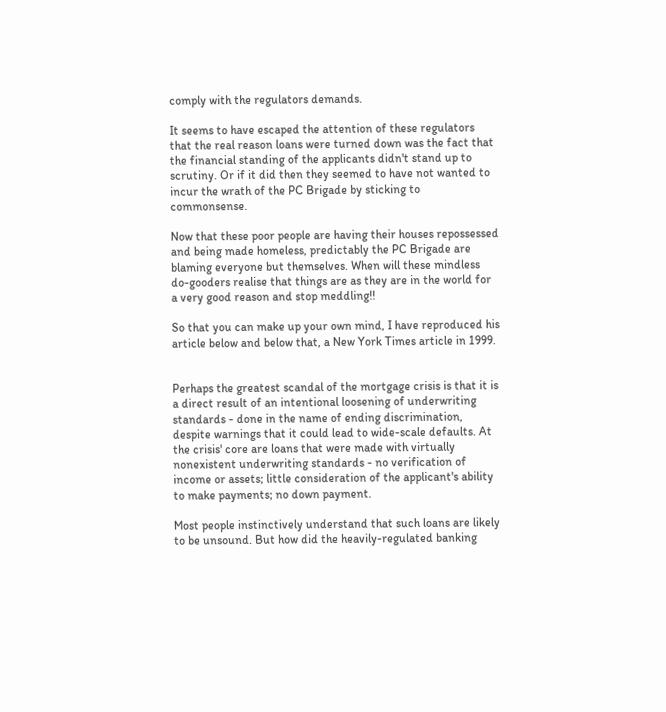comply with the regulators demands.

It seems to have escaped the attention of these regulators that the real reason loans were turned down was the fact that the financial standing of the applicants didn't stand up to scrutiny. Or if it did then they seemed to have not wanted to incur the wrath of the PC Brigade by sticking to commonsense.

Now that these poor people are having their houses repossessed and being made homeless, predictably the PC Brigade are blaming everyone but themselves. When will these mindless do-gooders realise that things are as they are in the world for a very good reason and stop meddling!!

So that you can make up your own mind, I have reproduced his article below and below that, a New York Times article in 1999.


Perhaps the greatest scandal of the mortgage crisis is that it is a direct result of an intentional loosening of underwriting standards - done in the name of ending discrimination, despite warnings that it could lead to wide-scale defaults. At the crisis' core are loans that were made with virtually nonexistent underwriting standards - no verification of income or assets; little consideration of the applicant's ability to make payments; no down payment.

Most people instinctively understand that such loans are likely to be unsound. But how did the heavily-regulated banking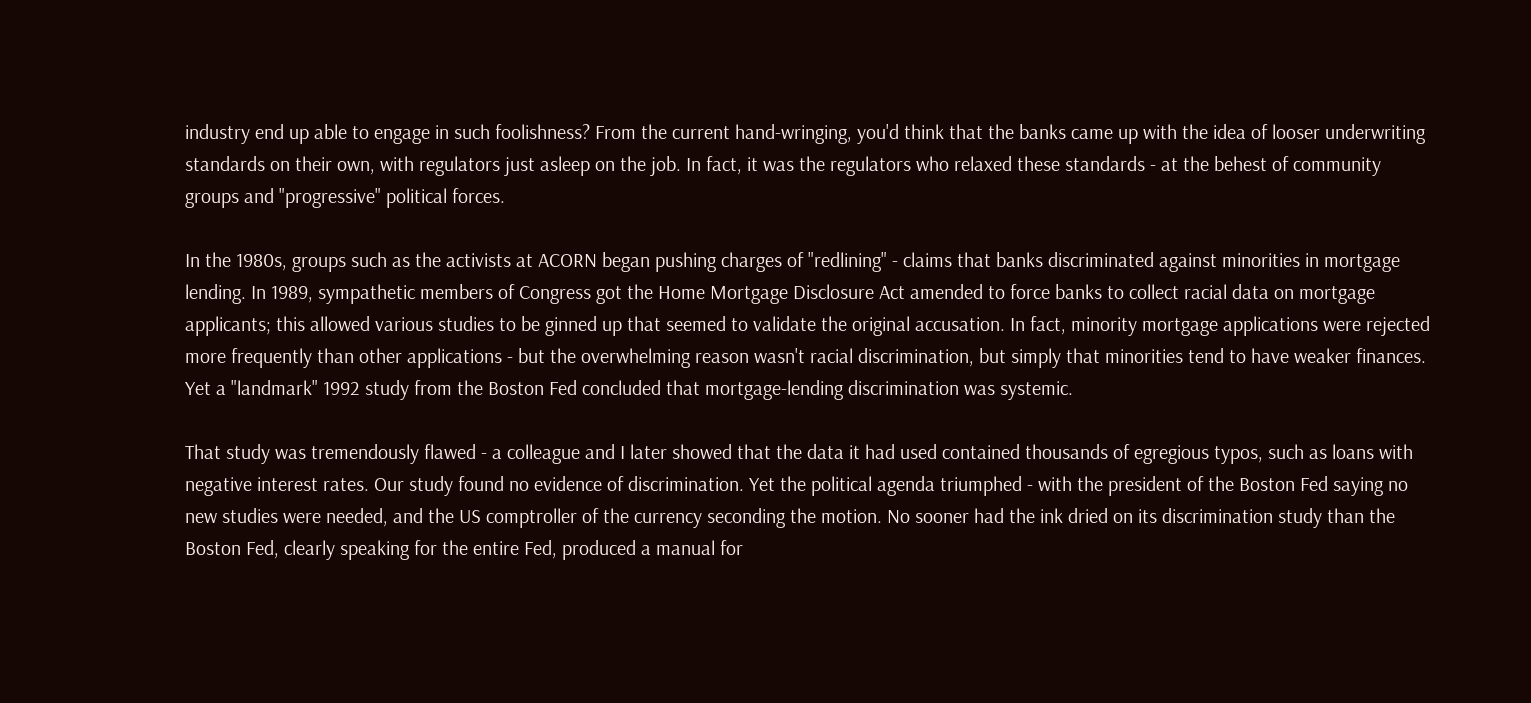industry end up able to engage in such foolishness? From the current hand-wringing, you'd think that the banks came up with the idea of looser underwriting standards on their own, with regulators just asleep on the job. In fact, it was the regulators who relaxed these standards - at the behest of community groups and "progressive" political forces.

In the 1980s, groups such as the activists at ACORN began pushing charges of "redlining" - claims that banks discriminated against minorities in mortgage lending. In 1989, sympathetic members of Congress got the Home Mortgage Disclosure Act amended to force banks to collect racial data on mortgage applicants; this allowed various studies to be ginned up that seemed to validate the original accusation. In fact, minority mortgage applications were rejected more frequently than other applications - but the overwhelming reason wasn't racial discrimination, but simply that minorities tend to have weaker finances. Yet a "landmark" 1992 study from the Boston Fed concluded that mortgage-lending discrimination was systemic.

That study was tremendously flawed - a colleague and I later showed that the data it had used contained thousands of egregious typos, such as loans with negative interest rates. Our study found no evidence of discrimination. Yet the political agenda triumphed - with the president of the Boston Fed saying no new studies were needed, and the US comptroller of the currency seconding the motion. No sooner had the ink dried on its discrimination study than the Boston Fed, clearly speaking for the entire Fed, produced a manual for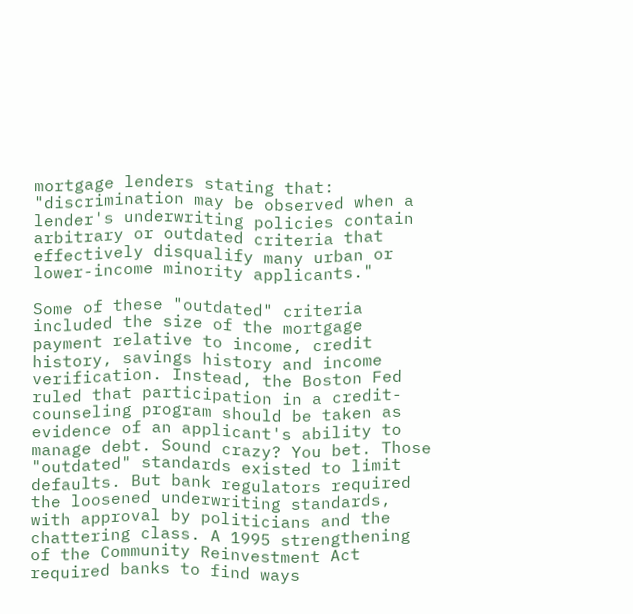mortgage lenders stating that: "discrimination may be observed when a lender's underwriting policies contain arbitrary or outdated criteria that effectively disqualify many urban or lower-income minority applicants."

Some of these "outdated" criteria included the size of the mortgage payment relative to income, credit history, savings history and income verification. Instead, the Boston Fed ruled that participation in a credit-counseling program should be taken as evidence of an applicant's ability to manage debt. Sound crazy? You bet. Those "outdated" standards existed to limit defaults. But bank regulators required the loosened underwriting standards, with approval by politicians and the chattering class. A 1995 strengthening of the Community Reinvestment Act required banks to find ways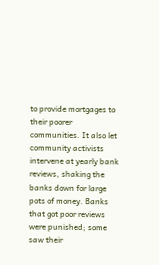to provide mortgages to their poorer communities. It also let community activists intervene at yearly bank reviews, shaking the banks down for large pots of money. Banks that got poor reviews were punished; some saw their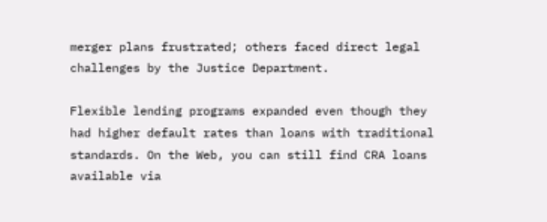merger plans frustrated; others faced direct legal challenges by the Justice Department.

Flexible lending programs expanded even though they had higher default rates than loans with traditional standards. On the Web, you can still find CRA loans available via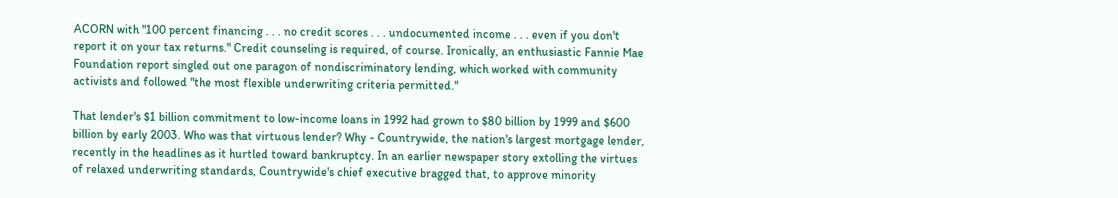ACORN with "100 percent financing . . . no credit scores . . . undocumented income . . . even if you don't report it on your tax returns." Credit counseling is required, of course. Ironically, an enthusiastic Fannie Mae Foundation report singled out one paragon of nondiscriminatory lending, which worked with community activists and followed "the most flexible underwriting criteria permitted."

That lender's $1 billion commitment to low-income loans in 1992 had grown to $80 billion by 1999 and $600 billion by early 2003. Who was that virtuous lender? Why - Countrywide, the nation's largest mortgage lender, recently in the headlines as it hurtled toward bankruptcy. In an earlier newspaper story extolling the virtues of relaxed underwriting standards, Countrywide's chief executive bragged that, to approve minority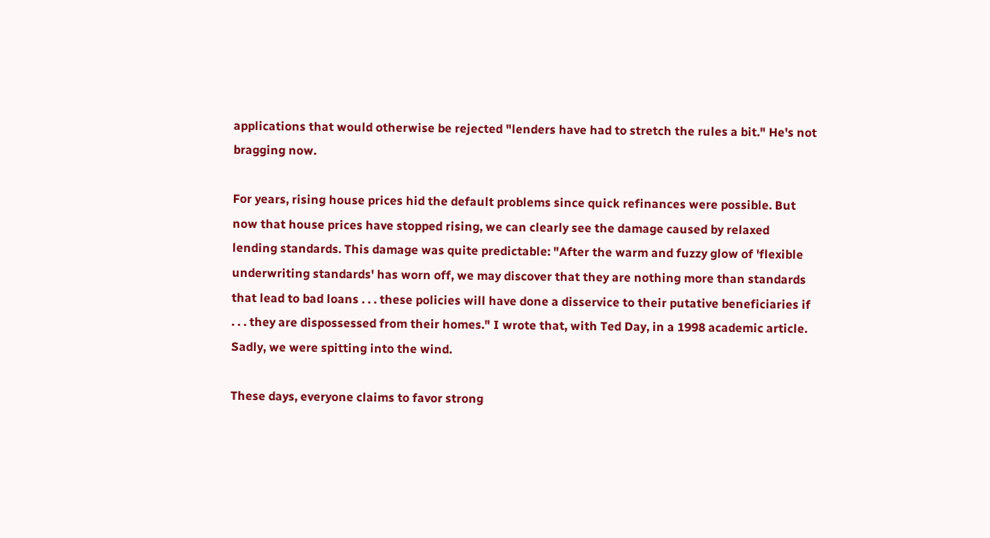applications that would otherwise be rejected "lenders have had to stretch the rules a bit." He's not bragging now.

For years, rising house prices hid the default problems since quick refinances were possible. But now that house prices have stopped rising, we can clearly see the damage caused by relaxed lending standards. This damage was quite predictable: "After the warm and fuzzy glow of 'flexible underwriting standards' has worn off, we may discover that they are nothing more than standards that lead to bad loans . . . these policies will have done a disservice to their putative beneficiaries if . . . they are dispossessed from their homes." I wrote that, with Ted Day, in a 1998 academic article. Sadly, we were spitting into the wind.

These days, everyone claims to favor strong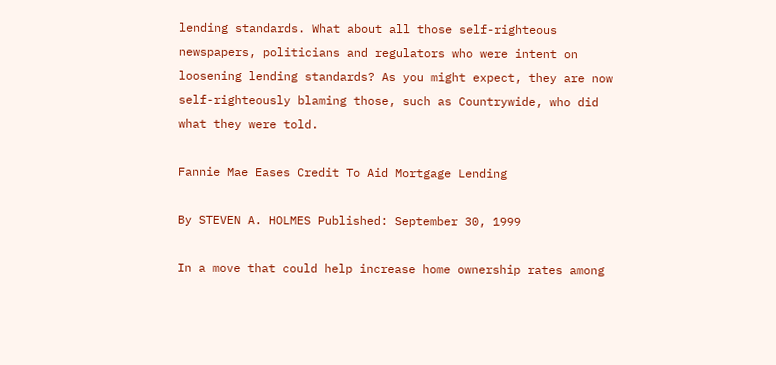lending standards. What about all those self-righteous newspapers, politicians and regulators who were intent on loosening lending standards? As you might expect, they are now self-righteously blaming those, such as Countrywide, who did what they were told.

Fannie Mae Eases Credit To Aid Mortgage Lending

By STEVEN A. HOLMES Published: September 30, 1999

In a move that could help increase home ownership rates among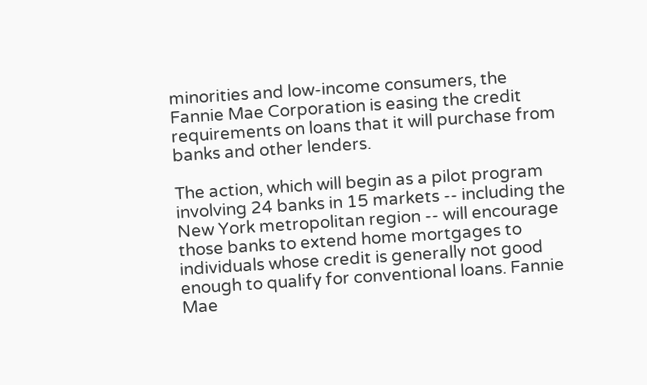minorities and low-income consumers, the Fannie Mae Corporation is easing the credit requirements on loans that it will purchase from banks and other lenders.

The action, which will begin as a pilot program involving 24 banks in 15 markets -- including the New York metropolitan region -- will encourage those banks to extend home mortgages to individuals whose credit is generally not good enough to qualify for conventional loans. Fannie Mae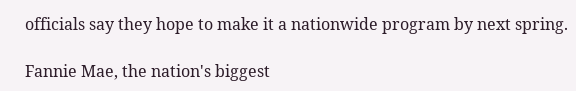officials say they hope to make it a nationwide program by next spring.

Fannie Mae, the nation's biggest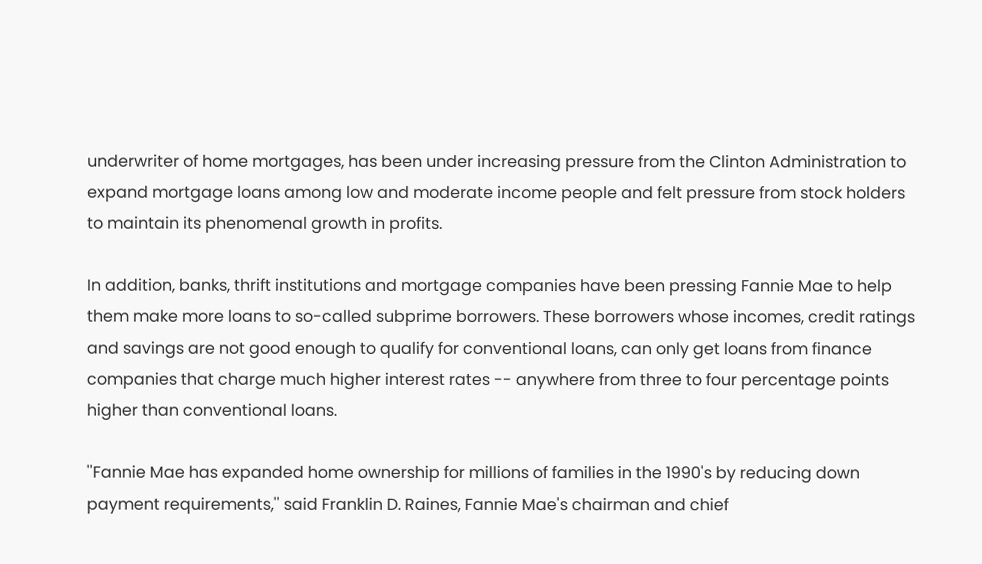underwriter of home mortgages, has been under increasing pressure from the Clinton Administration to expand mortgage loans among low and moderate income people and felt pressure from stock holders to maintain its phenomenal growth in profits.

In addition, banks, thrift institutions and mortgage companies have been pressing Fannie Mae to help them make more loans to so-called subprime borrowers. These borrowers whose incomes, credit ratings and savings are not good enough to qualify for conventional loans, can only get loans from finance companies that charge much higher interest rates -- anywhere from three to four percentage points higher than conventional loans.

''Fannie Mae has expanded home ownership for millions of families in the 1990's by reducing down payment requirements,'' said Franklin D. Raines, Fannie Mae's chairman and chief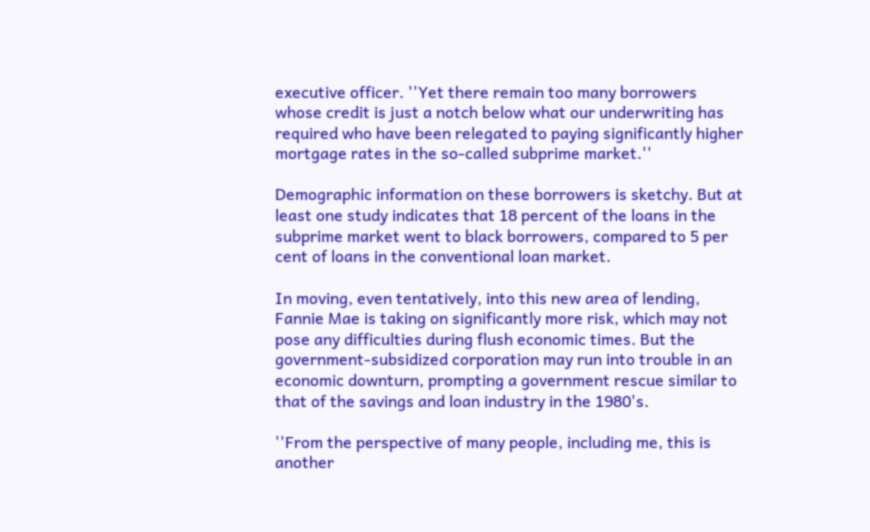executive officer. ''Yet there remain too many borrowers whose credit is just a notch below what our underwriting has required who have been relegated to paying significantly higher mortgage rates in the so-called subprime market.''

Demographic information on these borrowers is sketchy. But at least one study indicates that 18 percent of the loans in the subprime market went to black borrowers, compared to 5 per cent of loans in the conventional loan market.

In moving, even tentatively, into this new area of lending, Fannie Mae is taking on significantly more risk, which may not pose any difficulties during flush economic times. But the government-subsidized corporation may run into trouble in an economic downturn, prompting a government rescue similar to that of the savings and loan industry in the 1980's.

''From the perspective of many people, including me, this is another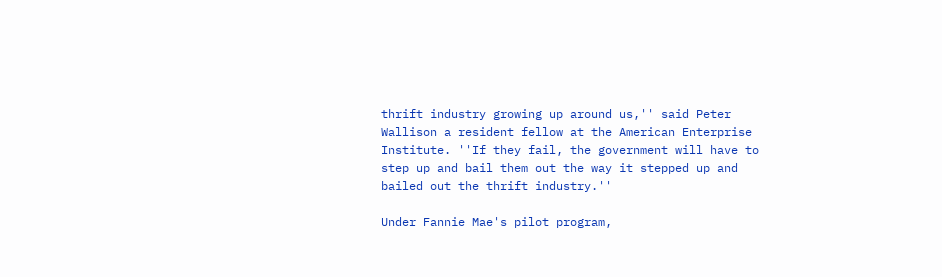thrift industry growing up around us,'' said Peter Wallison a resident fellow at the American Enterprise Institute. ''If they fail, the government will have to step up and bail them out the way it stepped up and bailed out the thrift industry.''

Under Fannie Mae's pilot program,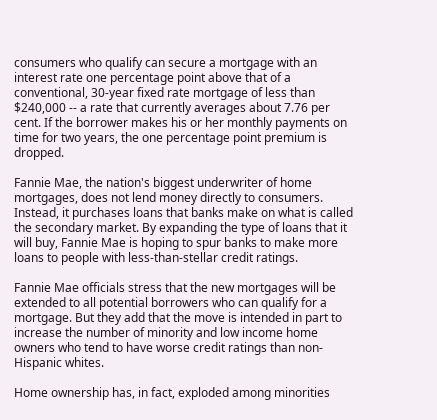consumers who qualify can secure a mortgage with an interest rate one percentage point above that of a conventional, 30-year fixed rate mortgage of less than $240,000 -- a rate that currently averages about 7.76 per cent. If the borrower makes his or her monthly payments on time for two years, the one percentage point premium is dropped.

Fannie Mae, the nation's biggest underwriter of home mortgages, does not lend money directly to consumers. Instead, it purchases loans that banks make on what is called the secondary market. By expanding the type of loans that it will buy, Fannie Mae is hoping to spur banks to make more loans to people with less-than-stellar credit ratings.

Fannie Mae officials stress that the new mortgages will be extended to all potential borrowers who can qualify for a mortgage. But they add that the move is intended in part to increase the number of minority and low income home owners who tend to have worse credit ratings than non-Hispanic whites.

Home ownership has, in fact, exploded among minorities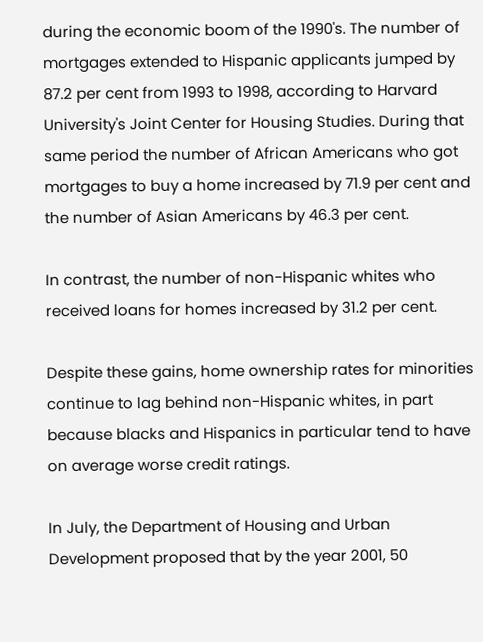during the economic boom of the 1990's. The number of mortgages extended to Hispanic applicants jumped by 87.2 per cent from 1993 to 1998, according to Harvard University's Joint Center for Housing Studies. During that same period the number of African Americans who got mortgages to buy a home increased by 71.9 per cent and the number of Asian Americans by 46.3 per cent.

In contrast, the number of non-Hispanic whites who received loans for homes increased by 31.2 per cent.

Despite these gains, home ownership rates for minorities continue to lag behind non-Hispanic whites, in part because blacks and Hispanics in particular tend to have on average worse credit ratings.

In July, the Department of Housing and Urban Development proposed that by the year 2001, 50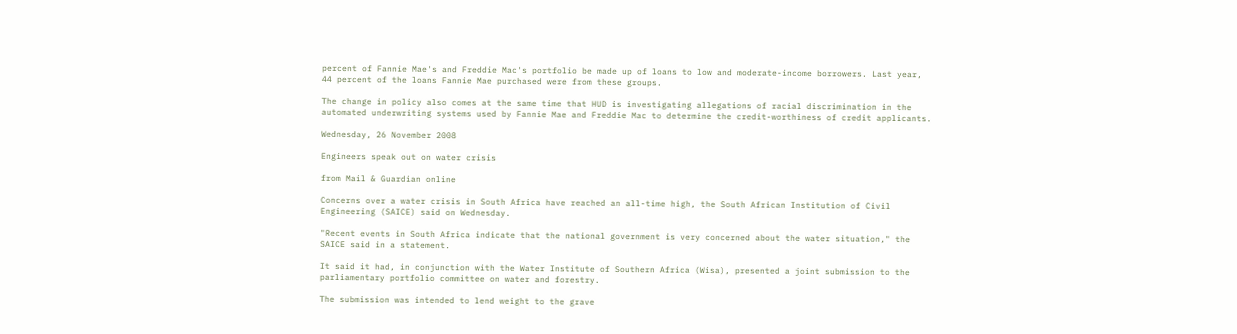percent of Fannie Mae's and Freddie Mac's portfolio be made up of loans to low and moderate-income borrowers. Last year, 44 percent of the loans Fannie Mae purchased were from these groups.

The change in policy also comes at the same time that HUD is investigating allegations of racial discrimination in the automated underwriting systems used by Fannie Mae and Freddie Mac to determine the credit-worthiness of credit applicants.

Wednesday, 26 November 2008

Engineers speak out on water crisis

from Mail & Guardian online

Concerns over a water crisis in South Africa have reached an all-time high, the South African Institution of Civil Engineering (SAICE) said on Wednesday.

"Recent events in South Africa indicate that the national government is very concerned about the water situation," the SAICE said in a statement.

It said it had, in conjunction with the Water Institute of Southern Africa (Wisa), presented a joint submission to the parliamentary portfolio committee on water and forestry.

The submission was intended to lend weight to the grave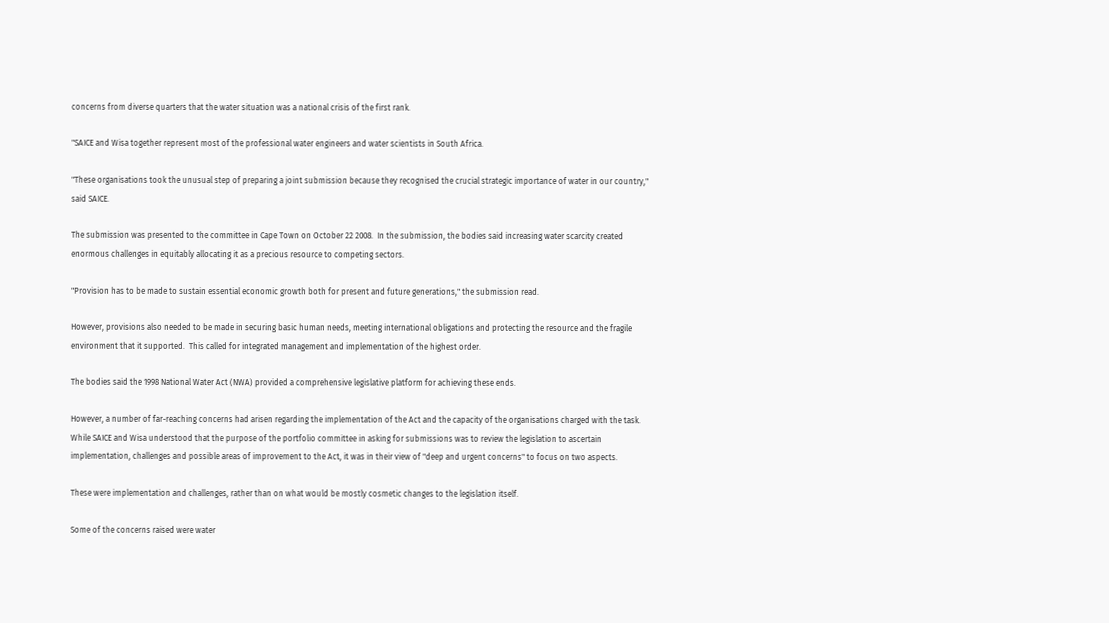concerns from diverse quarters that the water situation was a national crisis of the first rank.

"SAICE and Wisa together represent most of the professional water engineers and water scientists in South Africa.

"These organisations took the unusual step of preparing a joint submission because they recognised the crucial strategic importance of water in our country," said SAICE.

The submission was presented to the committee in Cape Town on October 22 2008.  In the submission, the bodies said increasing water scarcity created enormous challenges in equitably allocating it as a precious resource to competing sectors.

"Provision has to be made to sustain essential economic growth both for present and future generations," the submission read.

However, provisions also needed to be made in securing basic human needs, meeting international obligations and protecting the resource and the fragile environment that it supported.  This called for integrated management and implementation of the highest order.

The bodies said the 1998 National Water Act (NWA) provided a comprehensive legislative platform for achieving these ends.

However, a number of far-reaching concerns had arisen regarding the implementation of the Act and the capacity of the organisations charged with the task.  While SAICE and Wisa understood that the purpose of the portfolio committee in asking for submissions was to review the legislation to ascertain implementation, challenges and possible areas of improvement to the Act, it was in their view of "deep and urgent concerns" to focus on two aspects.

These were implementation and challenges, rather than on what would be mostly cosmetic changes to the legislation itself.

Some of the concerns raised were water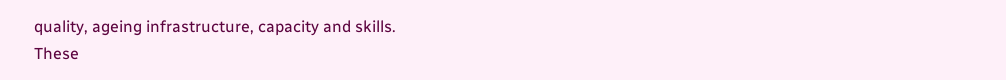quality, ageing infrastructure, capacity and skills.
These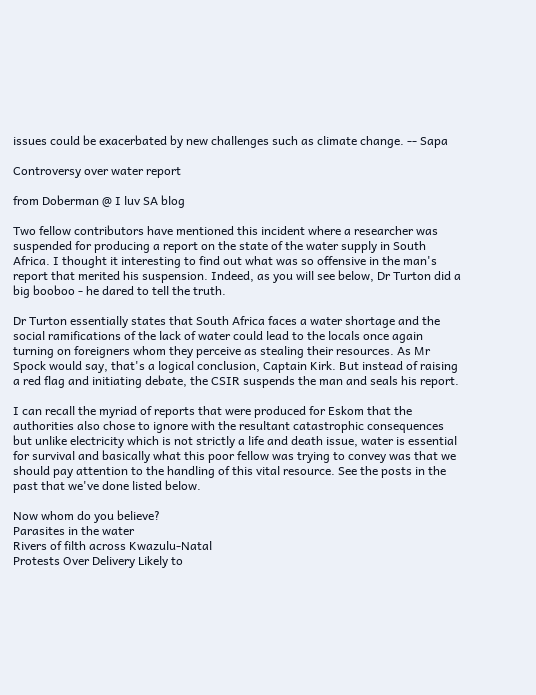issues could be exacerbated by new challenges such as climate change. -- Sapa

Controversy over water report

from Doberman @ I luv SA blog

Two fellow contributors have mentioned this incident where a researcher was suspended for producing a report on the state of the water supply in South Africa. I thought it interesting to find out what was so offensive in the man's report that merited his suspension. Indeed, as you will see below, Dr Turton did a big booboo - he dared to tell the truth.

Dr Turton essentially states that South Africa faces a water shortage and the social ramifications of the lack of water could lead to the locals once again turning on foreigners whom they perceive as stealing their resources. As Mr Spock would say, that's a logical conclusion, Captain Kirk. But instead of raising a red flag and initiating debate, the CSIR suspends the man and seals his report.

I can recall the myriad of reports that were produced for Eskom that the authorities also chose to ignore with the resultant catastrophic consequences but unlike electricity which is not strictly a life and death issue, water is essential for survival and basically what this poor fellow was trying to convey was that we should pay attention to the handling of this vital resource. See the posts in the past that we've done listed below.

Now whom do you believe?
Parasites in the water
Rivers of filth across Kwazulu-Natal
Protests Over Delivery Likely to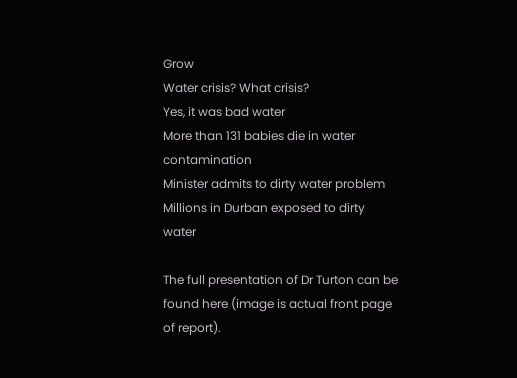Grow
Water crisis? What crisis?
Yes, it was bad water
More than 131 babies die in water contamination
Minister admits to dirty water problem
Millions in Durban exposed to dirty water

The full presentation of Dr Turton can be found here (image is actual front page of report).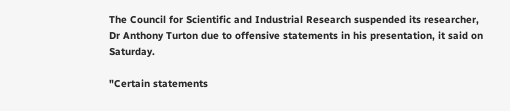The Council for Scientific and Industrial Research suspended its researcher, Dr Anthony Turton due to offensive statements in his presentation, it said on Saturday.

"Certain statements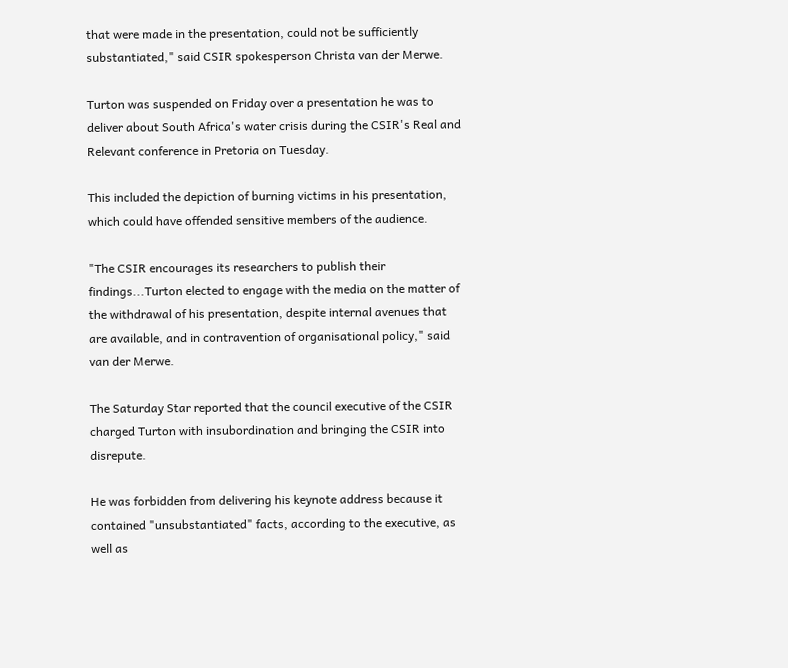that were made in the presentation, could not be sufficiently substantiated," said CSIR spokesperson Christa van der Merwe.

Turton was suspended on Friday over a presentation he was to deliver about South Africa's water crisis during the CSIR's Real and Relevant conference in Pretoria on Tuesday.

This included the depiction of burning victims in his presentation, which could have offended sensitive members of the audience.

"The CSIR encourages its researchers to publish their findings...Turton elected to engage with the media on the matter of the withdrawal of his presentation, despite internal avenues that are available, and in contravention of organisational policy," said van der Merwe.

The Saturday Star reported that the council executive of the CSIR charged Turton with insubordination and bringing the CSIR into disrepute.

He was forbidden from delivering his keynote address because it contained "unsubstantiated" facts, according to the executive, as well as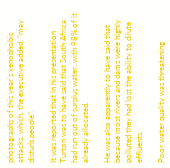photographs of this year's xenophobic attacks, which, the executive added, "may disturb people".

It was reported that in his presentation Turton was to have said that South Africa had run out of surplus water, with 98% of it already allocated.

He was also apparently to have said that because most rivers and dams were highly polluted they had lost the ability to dilute effluents.

Poor water quality was threatening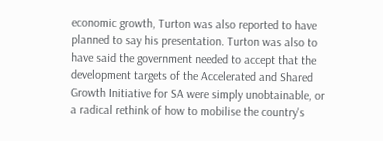economic growth, Turton was also reported to have planned to say his presentation. Turton was also to have said the government needed to accept that the development targets of the Accelerated and Shared Growth Initiative for SA were simply unobtainable, or a radical rethink of how to mobilise the country's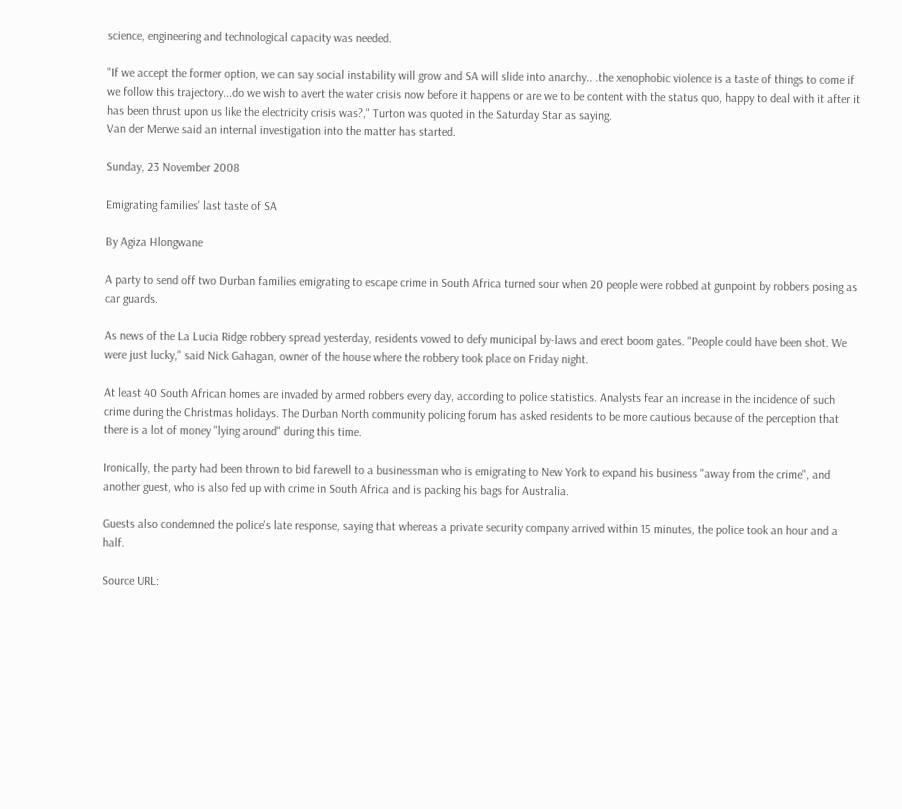science, engineering and technological capacity was needed.

"If we accept the former option, we can say social instability will grow and SA will slide into anarchy.. .the xenophobic violence is a taste of things to come if we follow this trajectory...do we wish to avert the water crisis now before it happens or are we to be content with the status quo, happy to deal with it after it has been thrust upon us like the electricity crisis was?," Turton was quoted in the Saturday Star as saying.
Van der Merwe said an internal investigation into the matter has started.

Sunday, 23 November 2008

Emigrating families' last taste of SA

By Agiza Hlongwane

A party to send off two Durban families emigrating to escape crime in South Africa turned sour when 20 people were robbed at gunpoint by robbers posing as car guards.

As news of the La Lucia Ridge robbery spread yesterday, residents vowed to defy municipal by-laws and erect boom gates. "People could have been shot. We were just lucky," said Nick Gahagan, owner of the house where the robbery took place on Friday night.

At least 40 South African homes are invaded by armed robbers every day, according to police statistics. Analysts fear an increase in the incidence of such crime during the Christmas holidays. The Durban North community policing forum has asked residents to be more cautious because of the perception that there is a lot of money "lying around" during this time.

Ironically, the party had been thrown to bid farewell to a businessman who is emigrating to New York to expand his business "away from the crime", and another guest, who is also fed up with crime in South Africa and is packing his bags for Australia.

Guests also condemned the police's late response, saying that whereas a private security company arrived within 15 minutes, the police took an hour and a half.

Source URL: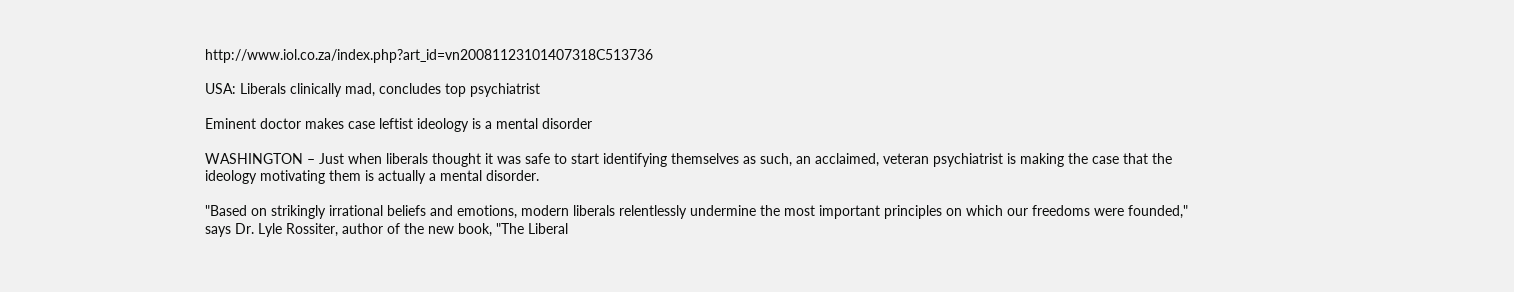http://www.iol.co.za/index.php?art_id=vn20081123101407318C513736

USA: Liberals clinically mad, concludes top psychiatrist

Eminent doctor makes case leftist ideology is a mental disorder

WASHINGTON – Just when liberals thought it was safe to start identifying themselves as such, an acclaimed, veteran psychiatrist is making the case that the ideology motivating them is actually a mental disorder.

"Based on strikingly irrational beliefs and emotions, modern liberals relentlessly undermine the most important principles on which our freedoms were founded," says Dr. Lyle Rossiter, author of the new book, "The Liberal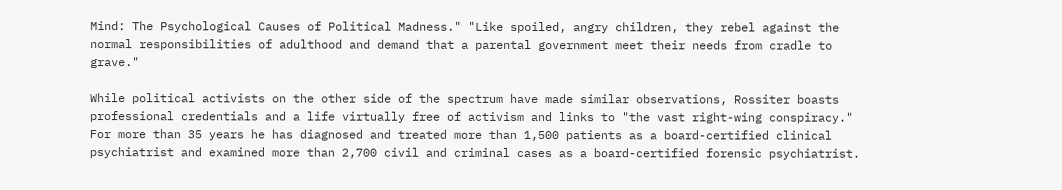Mind: The Psychological Causes of Political Madness." "Like spoiled, angry children, they rebel against the normal responsibilities of adulthood and demand that a parental government meet their needs from cradle to grave."

While political activists on the other side of the spectrum have made similar observations, Rossiter boasts professional credentials and a life virtually free of activism and links to "the vast right-wing conspiracy."
For more than 35 years he has diagnosed and treated more than 1,500 patients as a board-certified clinical psychiatrist and examined more than 2,700 civil and criminal cases as a board-certified forensic psychiatrist.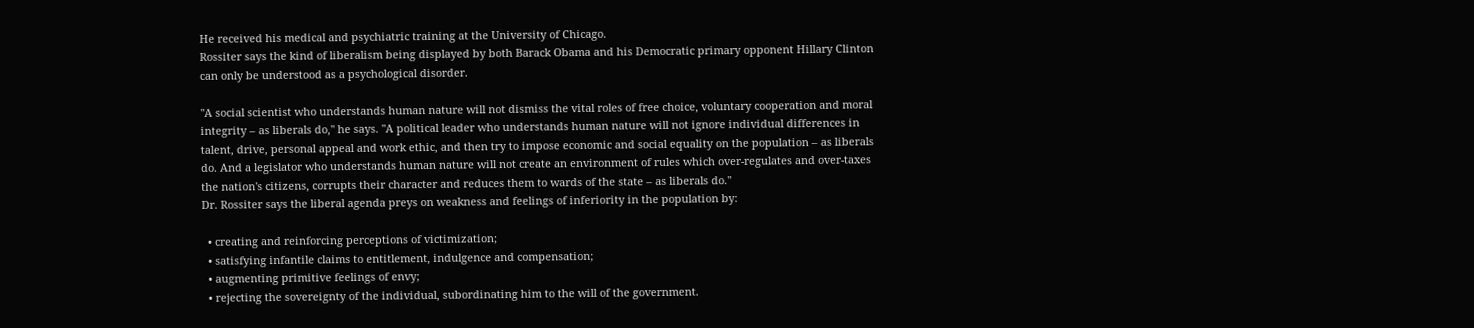He received his medical and psychiatric training at the University of Chicago.
Rossiter says the kind of liberalism being displayed by both Barack Obama and his Democratic primary opponent Hillary Clinton can only be understood as a psychological disorder.

"A social scientist who understands human nature will not dismiss the vital roles of free choice, voluntary cooperation and moral integrity – as liberals do," he says. "A political leader who understands human nature will not ignore individual differences in talent, drive, personal appeal and work ethic, and then try to impose economic and social equality on the population – as liberals do. And a legislator who understands human nature will not create an environment of rules which over-regulates and over-taxes the nation's citizens, corrupts their character and reduces them to wards of the state – as liberals do."
Dr. Rossiter says the liberal agenda preys on weakness and feelings of inferiority in the population by:

  • creating and reinforcing perceptions of victimization;
  • satisfying infantile claims to entitlement, indulgence and compensation;
  • augmenting primitive feelings of envy;
  • rejecting the sovereignty of the individual, subordinating him to the will of the government.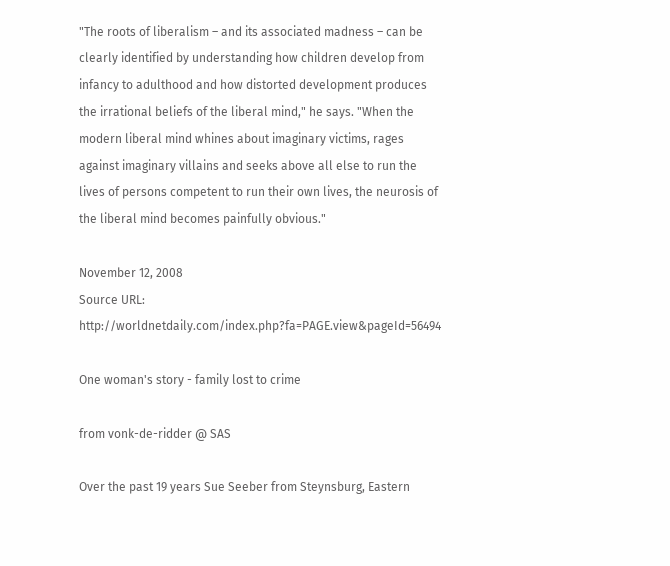"The roots of liberalism – and its associated madness – can be clearly identified by understanding how children develop from infancy to adulthood and how distorted development produces the irrational beliefs of the liberal mind," he says. "When the modern liberal mind whines about imaginary victims, rages against imaginary villains and seeks above all else to run the lives of persons competent to run their own lives, the neurosis of the liberal mind becomes painfully obvious."

November 12, 2008
Source URL: http://worldnetdaily.com/index.php?fa=PAGE.view&pageId=56494

One woman's story - family lost to crime

from vonk-de-ridder @ SAS

Over the past 19 years Sue Seeber from Steynsburg, Eastern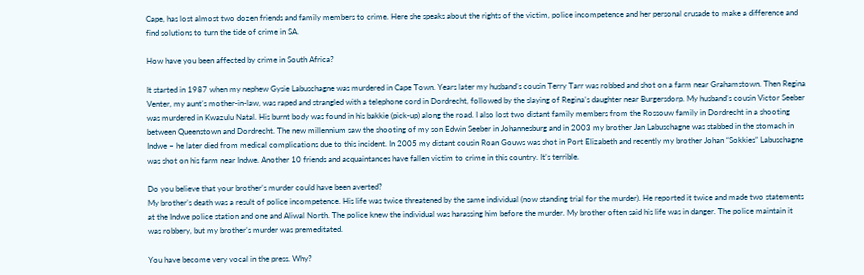Cape, has lost almost two dozen friends and family members to crime. Here she speaks about the rights of the victim, police incompetence and her personal crusade to make a difference and find solutions to turn the tide of crime in SA.

How have you been affected by crime in South Africa?

It started in 1987 when my nephew Gysie Labuschagne was murdered in Cape Town. Years later my husband’s cousin Terry Tarr was robbed and shot on a farm near Grahamstown. Then Regina Venter, my aunt’s mother-in-law, was raped and strangled with a telephone cord in Dordrecht, followed by the slaying of Regina’s daughter near Burgersdorp. My husband’s cousin Victor Seeber was murdered in Kwazulu Natal. His burnt body was found in his bakkie (pick-up) along the road. I also lost two distant family members from the Rossouw family in Dordrecht in a shooting between Queenstown and Dordrecht. The new millennium saw the shooting of my son Edwin Seeber in Johannesburg and in 2003 my brother Jan Labuschagne was stabbed in the stomach in Indwe – he later died from medical complications due to this incident. In 2005 my distant cousin Roan Gouws was shot in Port Elizabeth and recently my brother Johan “Sokkies” Labuschagne was shot on his farm near Indwe. Another 10 friends and acquaintances have fallen victim to crime in this country. It’s terrible.

Do you believe that your brother’s murder could have been averted?
My brother’s death was a result of police incompetence. His life was twice threatened by the same individual (now standing trial for the murder). He reported it twice and made two statements at the Indwe police station and one and Aliwal North. The police knew the individual was harassing him before the murder. My brother often said his life was in danger. The police maintain it was robbery, but my brother’s murder was premeditated.

You have become very vocal in the press. Why?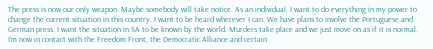The press is now our only weapon. Maybe somebody will take notice. As an individual, I want to do everything in my power to change the current situation in this country. I want to be heard wherever I can. We have plans to involve the Portuguese and German press. I want the situation in SA to be known by the world. Murders take place and we just move on as if it is normal. I’m now in contact with the Freedom Front, the Democratic Alliance and certain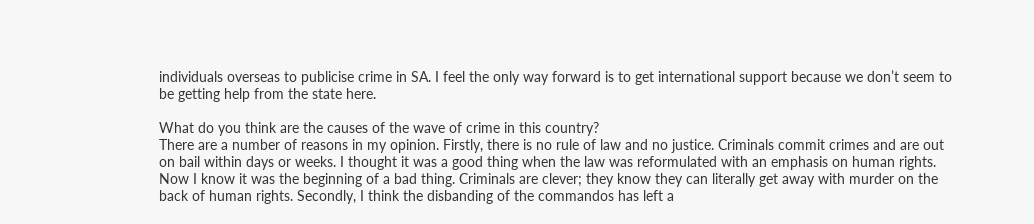individuals overseas to publicise crime in SA. I feel the only way forward is to get international support because we don’t seem to be getting help from the state here.

What do you think are the causes of the wave of crime in this country?
There are a number of reasons in my opinion. Firstly, there is no rule of law and no justice. Criminals commit crimes and are out on bail within days or weeks. I thought it was a good thing when the law was reformulated with an emphasis on human rights. Now I know it was the beginning of a bad thing. Criminals are clever; they know they can literally get away with murder on the back of human rights. Secondly, I think the disbanding of the commandos has left a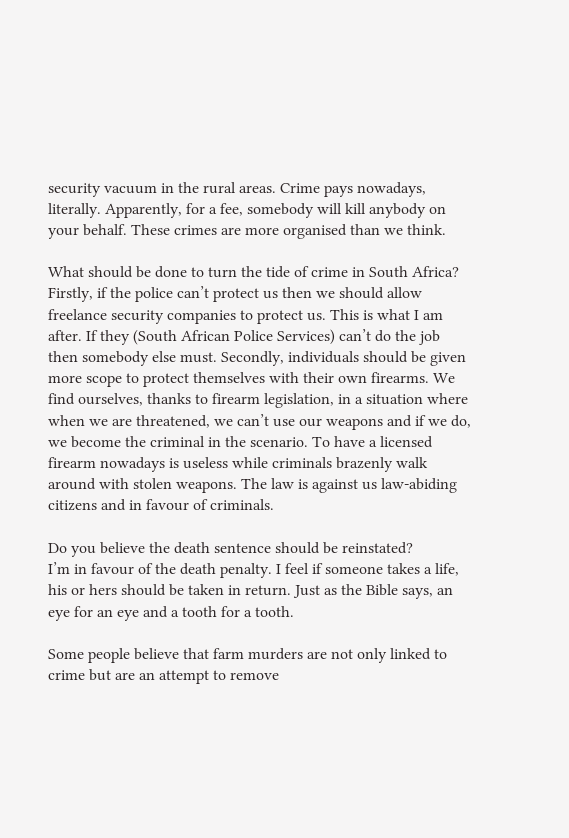security vacuum in the rural areas. Crime pays nowadays, literally. Apparently, for a fee, somebody will kill anybody on your behalf. These crimes are more organised than we think.

What should be done to turn the tide of crime in South Africa?
Firstly, if the police can’t protect us then we should allow freelance security companies to protect us. This is what I am after. If they (South African Police Services) can’t do the job then somebody else must. Secondly, individuals should be given more scope to protect themselves with their own firearms. We find ourselves, thanks to firearm legislation, in a situation where when we are threatened, we can’t use our weapons and if we do, we become the criminal in the scenario. To have a licensed firearm nowadays is useless while criminals brazenly walk around with stolen weapons. The law is against us law-abiding citizens and in favour of criminals.

Do you believe the death sentence should be reinstated?
I’m in favour of the death penalty. I feel if someone takes a life, his or hers should be taken in return. Just as the Bible says, an eye for an eye and a tooth for a tooth.

Some people believe that farm murders are not only linked to crime but are an attempt to remove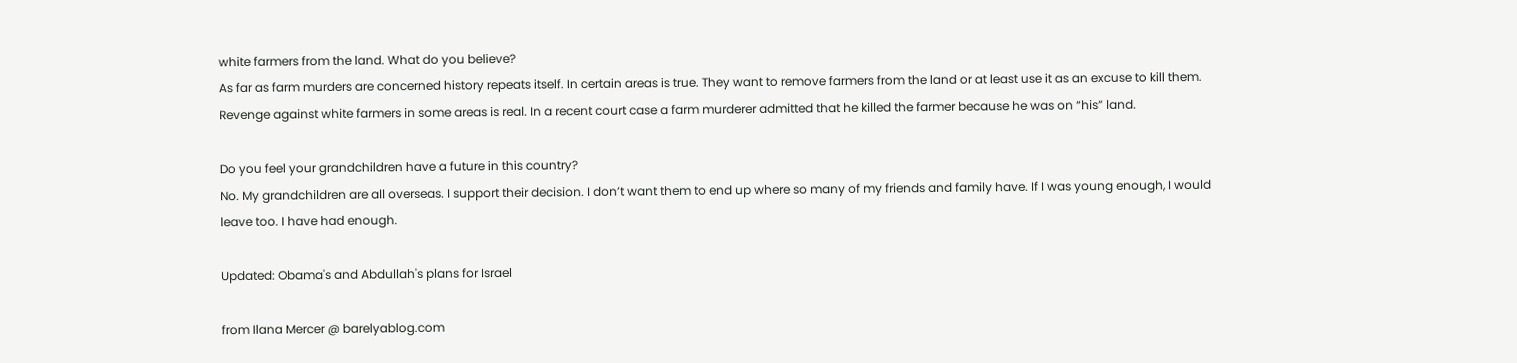white farmers from the land. What do you believe?
As far as farm murders are concerned history repeats itself. In certain areas is true. They want to remove farmers from the land or at least use it as an excuse to kill them. Revenge against white farmers in some areas is real. In a recent court case a farm murderer admitted that he killed the farmer because he was on “his” land.

Do you feel your grandchildren have a future in this country?
No. My grandchildren are all overseas. I support their decision. I don’t want them to end up where so many of my friends and family have. If I was young enough, I would leave too. I have had enough.

Updated: Obama's and Abdullah's plans for Israel

from Ilana Mercer @ barelyablog.com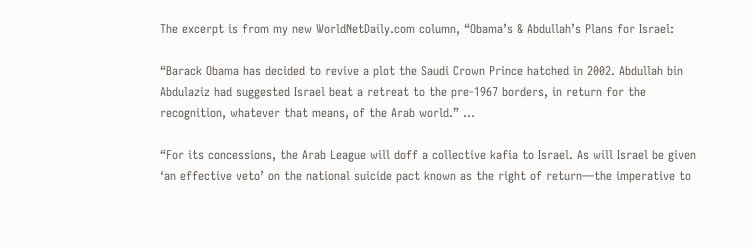The excerpt is from my new WorldNetDaily.com column, “Obama’s & Abdullah’s Plans for Israel:

“Barack Obama has decided to revive a plot the Saudi Crown Prince hatched in 2002. Abdullah bin Abdulaziz had suggested Israel beat a retreat to the pre-1967 borders, in return for the recognition, whatever that means, of the Arab world.” …

“For its concessions, the Arab League will doff a collective kafia to Israel. As will Israel be given ‘an effective veto’ on the national suicide pact known as the right of return—the imperative to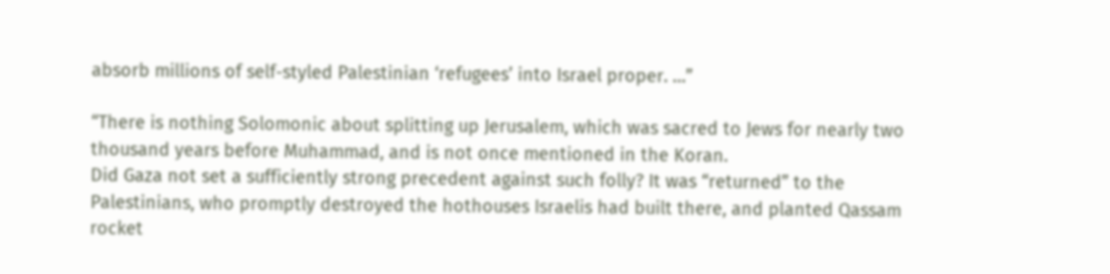absorb millions of self-styled Palestinian ‘refugees’ into Israel proper. …”

“There is nothing Solomonic about splitting up Jerusalem, which was sacred to Jews for nearly two thousand years before Muhammad, and is not once mentioned in the Koran.
Did Gaza not set a sufficiently strong precedent against such folly? It was “returned” to the Palestinians, who promptly destroyed the hothouses Israelis had built there, and planted Qassam rocket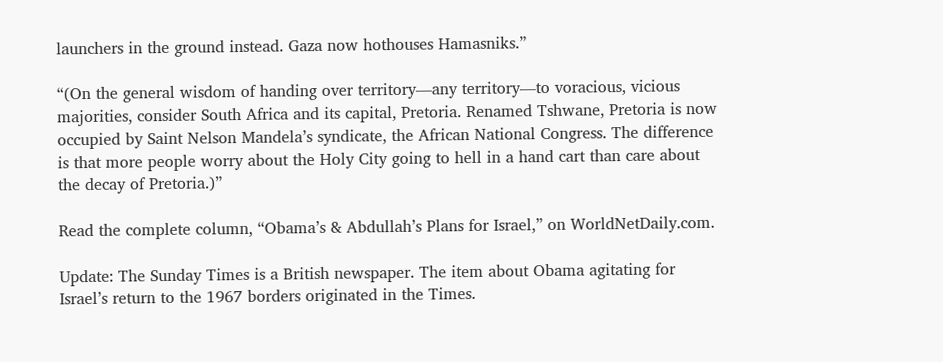launchers in the ground instead. Gaza now hothouses Hamasniks.”

“(On the general wisdom of handing over territory—any territory—to voracious, vicious majorities, consider South Africa and its capital, Pretoria. Renamed Tshwane, Pretoria is now occupied by Saint Nelson Mandela’s syndicate, the African National Congress. The difference is that more people worry about the Holy City going to hell in a hand cart than care about the decay of Pretoria.)”

Read the complete column, “Obama’s & Abdullah’s Plans for Israel,” on WorldNetDaily.com.

Update: The Sunday Times is a British newspaper. The item about Obama agitating for Israel’s return to the 1967 borders originated in the Times.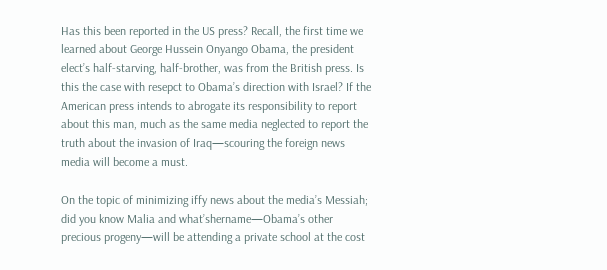Has this been reported in the US press? Recall, the first time we learned about George Hussein Onyango Obama, the president elect’s half-starving, half-brother, was from the British press. Is this the case with resepct to Obama’s direction with Israel? If the American press intends to abrogate its responsibility to report about this man, much as the same media neglected to report the truth about the invasion of Iraq—scouring the foreign news media will become a must.

On the topic of minimizing iffy news about the media’s Messiah; did you know Malia and what’shername—Obama’s other precious progeny—will be attending a private school at the cost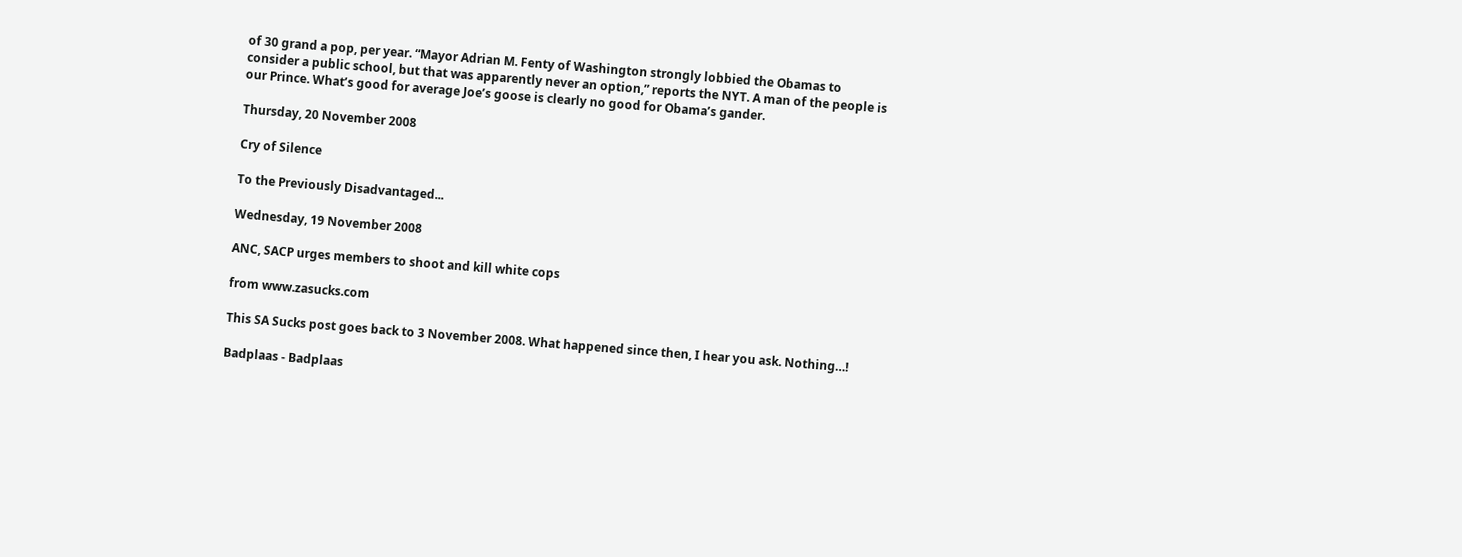of 30 grand a pop, per year. “Mayor Adrian M. Fenty of Washington strongly lobbied the Obamas to consider a public school, but that was apparently never an option,” reports the NYT. A man of the people is our Prince. What’s good for average Joe’s goose is clearly no good for Obama’s gander.

Thursday, 20 November 2008

Cry of Silence

To the Previously Disadvantaged...

Wednesday, 19 November 2008

ANC, SACP urges members to shoot and kill white cops

from www.zasucks.com

This SA Sucks post goes back to 3 November 2008. What happened since then, I hear you ask. Nothing…!

Badplaas - Badplaas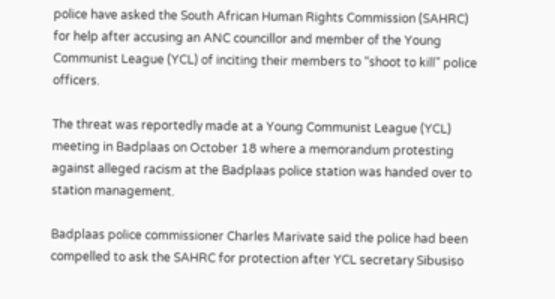police have asked the South African Human Rights Commission (SAHRC) for help after accusing an ANC councillor and member of the Young Communist League (YCL) of inciting their members to “shoot to kill” police officers.

The threat was reportedly made at a Young Communist League (YCL) meeting in Badplaas on October 18 where a memorandum protesting against alleged racism at the Badplaas police station was handed over to station management.

Badplaas police commissioner Charles Marivate said the police had been compelled to ask the SAHRC for protection after YCL secretary Sibusiso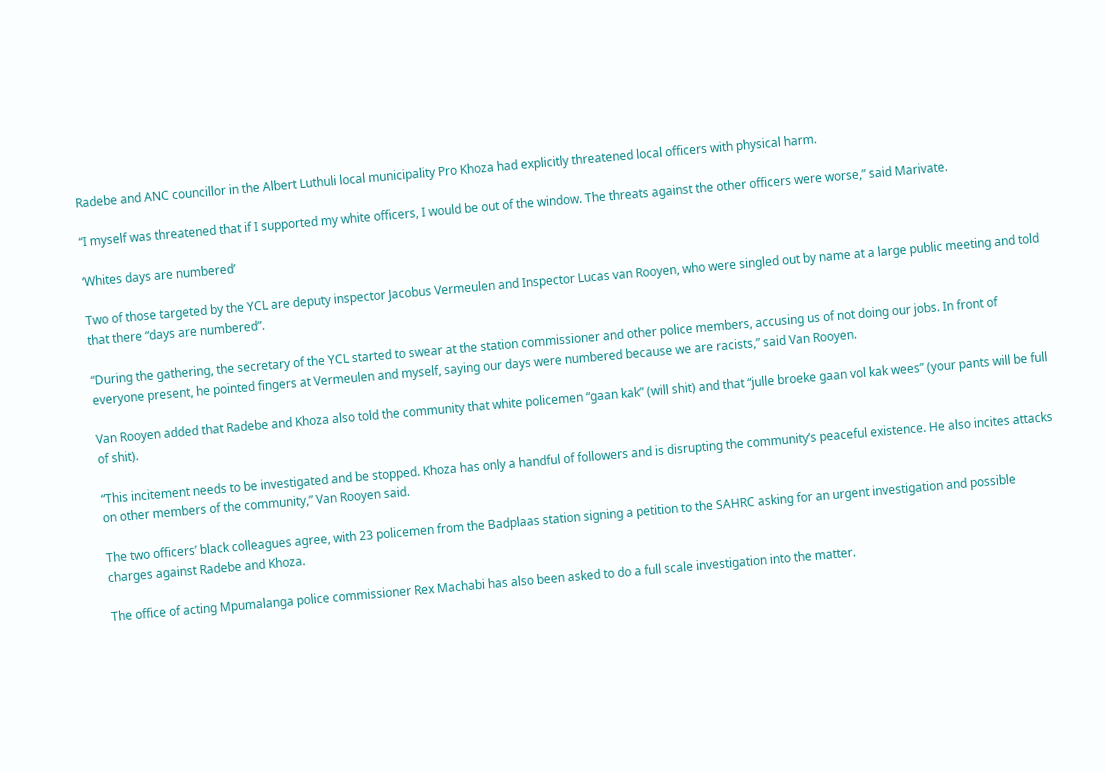Radebe and ANC councillor in the Albert Luthuli local municipality Pro Khoza had explicitly threatened local officers with physical harm.

“I myself was threatened that if I supported my white officers, I would be out of the window. The threats against the other officers were worse,” said Marivate.

‘Whites days are numbered’

Two of those targeted by the YCL are deputy inspector Jacobus Vermeulen and Inspector Lucas van Rooyen, who were singled out by name at a large public meeting and told that there “days are numbered”.

“During the gathering, the secretary of the YCL started to swear at the station commissioner and other police members, accusing us of not doing our jobs. In front of everyone present, he pointed fingers at Vermeulen and myself, saying our days were numbered because we are racists,” said Van Rooyen.

Van Rooyen added that Radebe and Khoza also told the community that white policemen “gaan kak” (will shit) and that “julle broeke gaan vol kak wees” (your pants will be full of shit).

“This incitement needs to be investigated and be stopped. Khoza has only a handful of followers and is disrupting the community’s peaceful existence. He also incites attacks on other members of the community,” Van Rooyen said.

The two officers’ black colleagues agree, with 23 policemen from the Badplaas station signing a petition to the SAHRC asking for an urgent investigation and possible charges against Radebe and Khoza.

The office of acting Mpumalanga police commissioner Rex Machabi has also been asked to do a full scale investigation into the matter.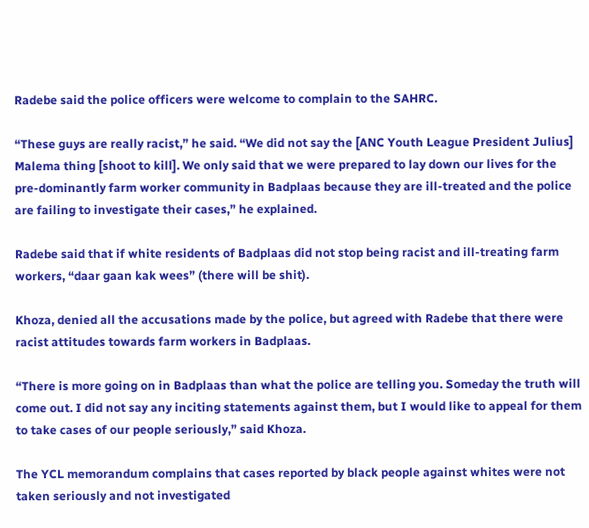Radebe said the police officers were welcome to complain to the SAHRC.

“These guys are really racist,” he said. “We did not say the [ANC Youth League President Julius] Malema thing [shoot to kill]. We only said that we were prepared to lay down our lives for the pre-dominantly farm worker community in Badplaas because they are ill-treated and the police are failing to investigate their cases,” he explained.

Radebe said that if white residents of Badplaas did not stop being racist and ill-treating farm workers, “daar gaan kak wees” (there will be shit).

Khoza, denied all the accusations made by the police, but agreed with Radebe that there were racist attitudes towards farm workers in Badplaas.

“There is more going on in Badplaas than what the police are telling you. Someday the truth will come out. I did not say any inciting statements against them, but I would like to appeal for them to take cases of our people seriously,” said Khoza.

The YCL memorandum complains that cases reported by black people against whites were not taken seriously and not investigated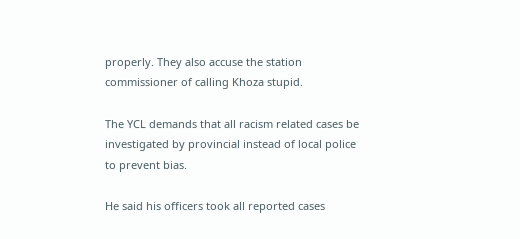properly. They also accuse the station commissioner of calling Khoza stupid.

The YCL demands that all racism related cases be investigated by provincial instead of local police to prevent bias.

He said his officers took all reported cases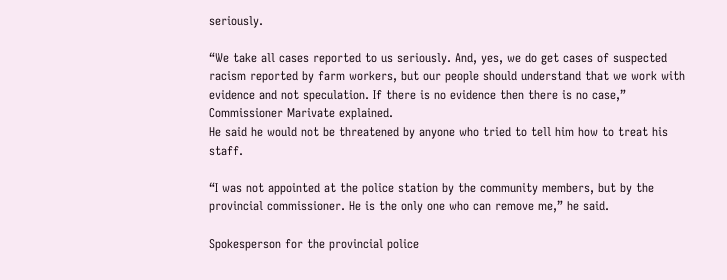seriously.

“We take all cases reported to us seriously. And, yes, we do get cases of suspected racism reported by farm workers, but our people should understand that we work with evidence and not speculation. If there is no evidence then there is no case,” Commissioner Marivate explained.
He said he would not be threatened by anyone who tried to tell him how to treat his staff.

“I was not appointed at the police station by the community members, but by the provincial commissioner. He is the only one who can remove me,” he said.

Spokesperson for the provincial police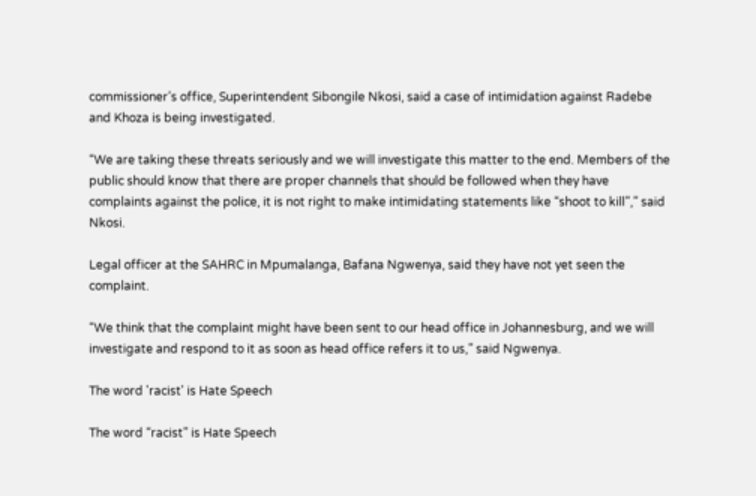commissioner’s office, Superintendent Sibongile Nkosi, said a case of intimidation against Radebe and Khoza is being investigated.

“We are taking these threats seriously and we will investigate this matter to the end. Members of the public should know that there are proper channels that should be followed when they have complaints against the police, it is not right to make intimidating statements like “shoot to kill”,” said Nkosi.

Legal officer at the SAHRC in Mpumalanga, Bafana Ngwenya, said they have not yet seen the complaint.

“We think that the complaint might have been sent to our head office in Johannesburg, and we will investigate and respond to it as soon as head office refers it to us,” said Ngwenya.

The word 'racist' is Hate Speech

The word “racist” is Hate Speech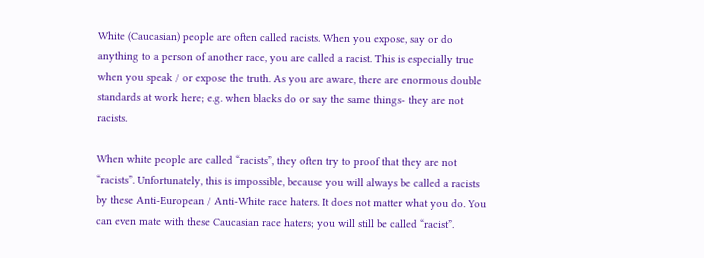White (Caucasian) people are often called racists. When you expose, say or do anything to a person of another race, you are called a racist. This is especially true when you speak / or expose the truth. As you are aware, there are enormous double standards at work here; e.g. when blacks do or say the same things- they are not racists.

When white people are called “racists”, they often try to proof that they are not “racists”. Unfortunately, this is impossible, because you will always be called a racists by these Anti-European / Anti-White race haters. It does not matter what you do. You can even mate with these Caucasian race haters; you will still be called “racist”.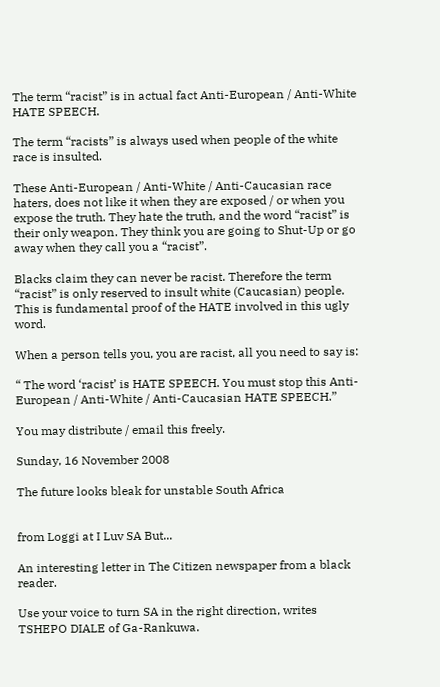The term “racist” is in actual fact Anti-European / Anti-White HATE SPEECH.

The term “racists” is always used when people of the white race is insulted.

These Anti-European / Anti-White / Anti-Caucasian race haters, does not like it when they are exposed / or when you expose the truth. They hate the truth, and the word “racist” is their only weapon. They think you are going to Shut-Up or go away when they call you a “racist”.

Blacks claim they can never be racist. Therefore the term “racist” is only reserved to insult white (Caucasian) people. This is fundamental proof of the HATE involved in this ugly word.

When a person tells you, you are racist, all you need to say is:

“ The word ‘racist’ is HATE SPEECH. You must stop this Anti-European / Anti-White / Anti-Caucasian HATE SPEECH.”

You may distribute / email this freely.

Sunday, 16 November 2008

The future looks bleak for unstable South Africa


from Loggi at I Luv SA But...

An interesting letter in The Citizen newspaper from a black reader.

Use your voice to turn SA in the right direction, writes TSHEPO DIALE of Ga-Rankuwa.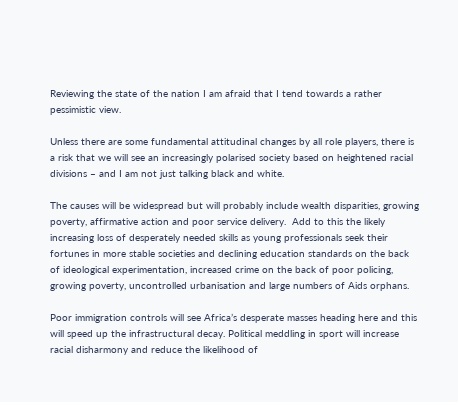Reviewing the state of the nation I am afraid that I tend towards a rather pessimistic view.

Unless there are some fundamental attitudinal changes by all role players, there is a risk that we will see an increasingly polarised society based on heightened racial divisions – and I am not just talking black and white.

The causes will be widespread but will probably include wealth disparities, growing poverty, affirmative action and poor service delivery.  Add to this the likely increasing loss of desperately needed skills as young professionals seek their fortunes in more stable societies and declining education standards on the back of ideological experimentation, increased crime on the back of poor policing, growing poverty, uncontrolled urbanisation and large numbers of Aids orphans.

Poor immigration controls will see Africa’s desperate masses heading here and this will speed up the infrastructural decay. Political meddling in sport will increase racial disharmony and reduce the likelihood of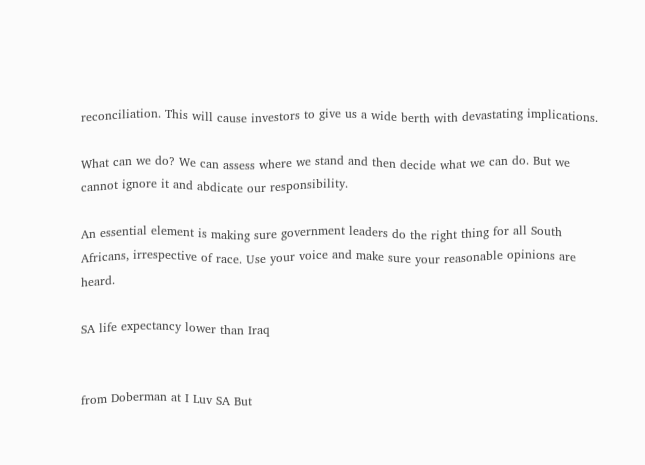reconciliation. This will cause investors to give us a wide berth with devastating implications.

What can we do? We can assess where we stand and then decide what we can do. But we cannot ignore it and abdicate our responsibility.

An essential element is making sure government leaders do the right thing for all South Africans, irrespective of race. Use your voice and make sure your reasonable opinions are heard.

SA life expectancy lower than Iraq


from Doberman at I Luv SA But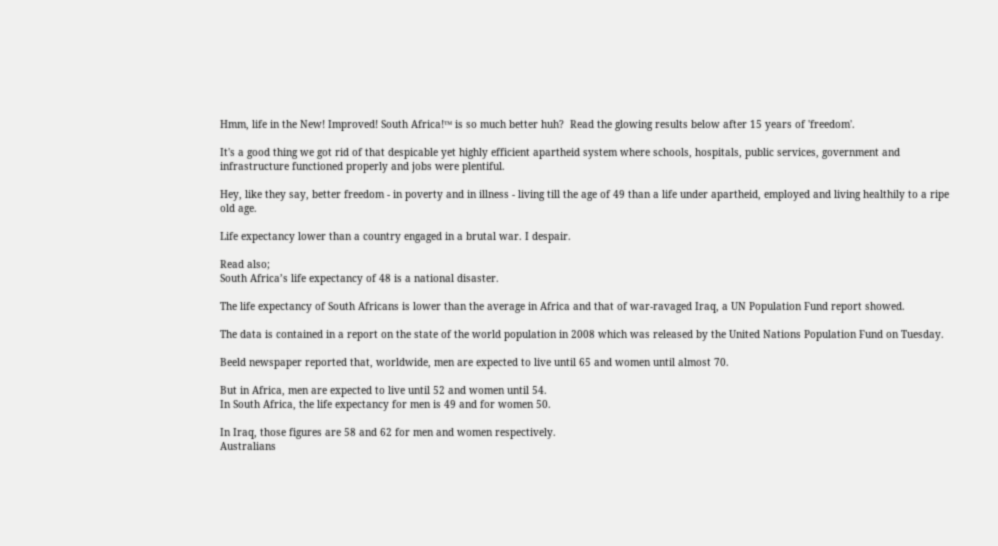Hmm, life in the New! Improved! South Africa!™ is so much better huh?  Read the glowing results below after 15 years of 'freedom'.

It's a good thing we got rid of that despicable yet highly efficient apartheid system where schools, hospitals, public services, government and infrastructure functioned properly and jobs were plentiful.

Hey, like they say, better freedom - in poverty and in illness - living till the age of 49 than a life under apartheid, employed and living healthily to a ripe old age.

Life expectancy lower than a country engaged in a brutal war. I despair.

Read also;
South Africa’s life expectancy of 48 is a national disaster.

The life expectancy of South Africans is lower than the average in Africa and that of war-ravaged Iraq, a UN Population Fund report showed.

The data is contained in a report on the state of the world population in 2008 which was released by the United Nations Population Fund on Tuesday.

Beeld newspaper reported that, worldwide, men are expected to live until 65 and women until almost 70.

But in Africa, men are expected to live until 52 and women until 54.
In South Africa, the life expectancy for men is 49 and for women 50.

In Iraq, those figures are 58 and 62 for men and women respectively.
Australians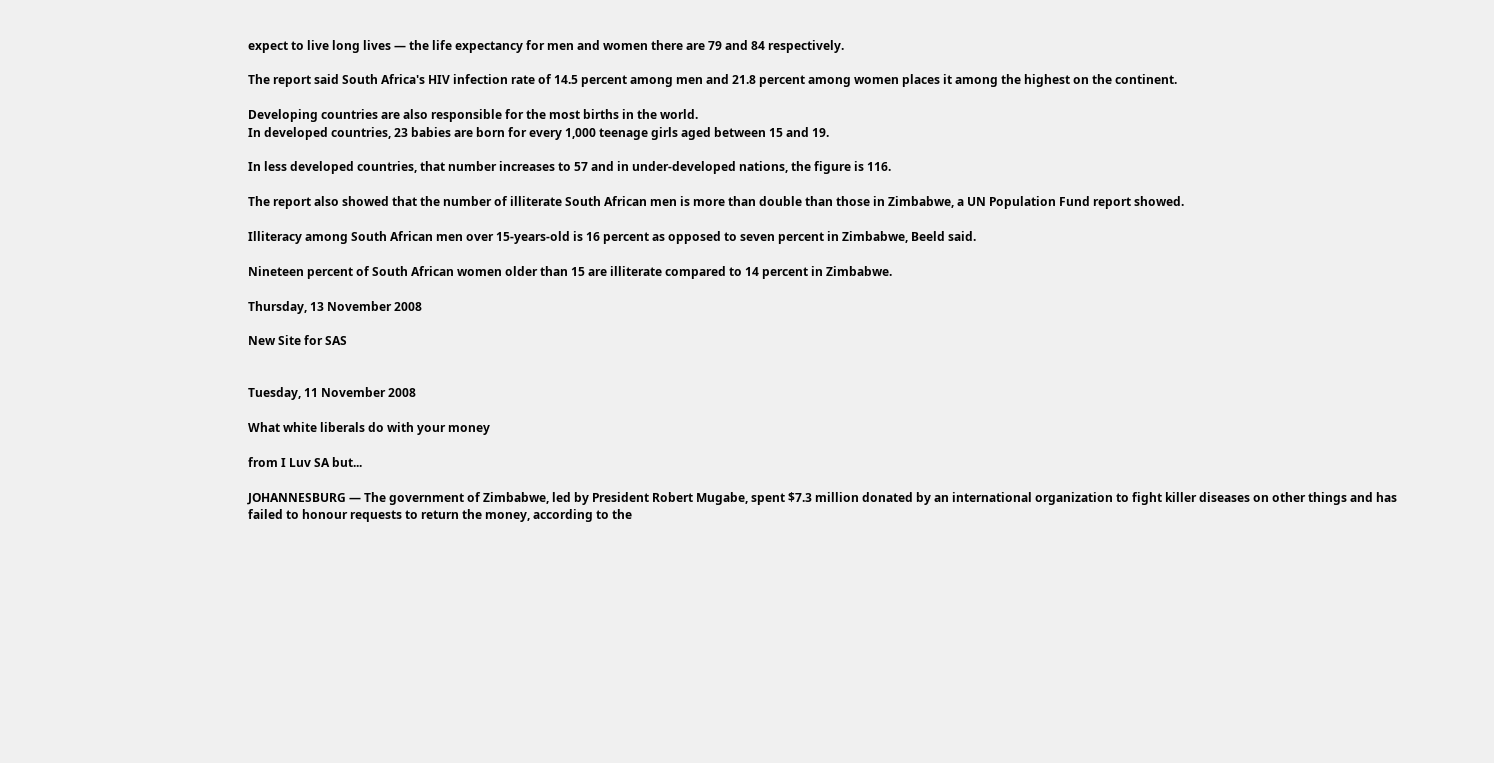expect to live long lives — the life expectancy for men and women there are 79 and 84 respectively.

The report said South Africa's HIV infection rate of 14.5 percent among men and 21.8 percent among women places it among the highest on the continent.

Developing countries are also responsible for the most births in the world.
In developed countries, 23 babies are born for every 1,000 teenage girls aged between 15 and 19.

In less developed countries, that number increases to 57 and in under-developed nations, the figure is 116.

The report also showed that the number of illiterate South African men is more than double than those in Zimbabwe, a UN Population Fund report showed.

Illiteracy among South African men over 15-years-old is 16 percent as opposed to seven percent in Zimbabwe, Beeld said.

Nineteen percent of South African women older than 15 are illiterate compared to 14 percent in Zimbabwe.

Thursday, 13 November 2008

New Site for SAS


Tuesday, 11 November 2008

What white liberals do with your money

from I Luv SA but...

JOHANNESBURG — The government of Zimbabwe, led by President Robert Mugabe, spent $7.3 million donated by an international organization to fight killer diseases on other things and has failed to honour requests to return the money, according to the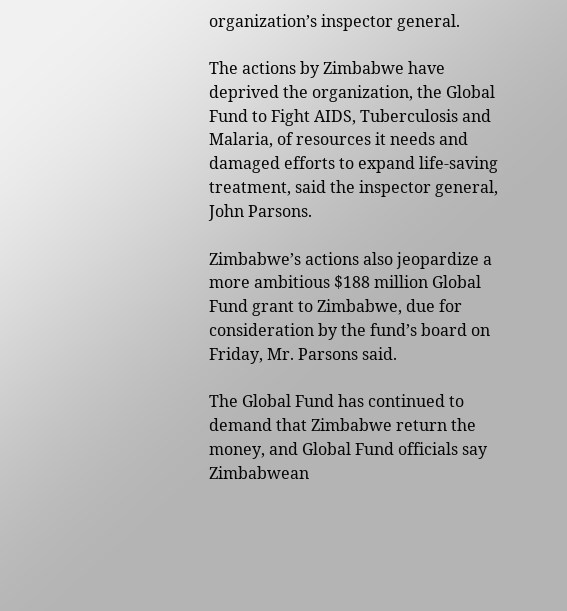organization’s inspector general.

The actions by Zimbabwe have deprived the organization, the Global Fund to Fight AIDS, Tuberculosis and Malaria, of resources it needs and damaged efforts to expand life-saving treatment, said the inspector general, John Parsons.

Zimbabwe’s actions also jeopardize a more ambitious $188 million Global Fund grant to Zimbabwe, due for consideration by the fund’s board on Friday, Mr. Parsons said.

The Global Fund has continued to demand that Zimbabwe return the money, and Global Fund officials say Zimbabwean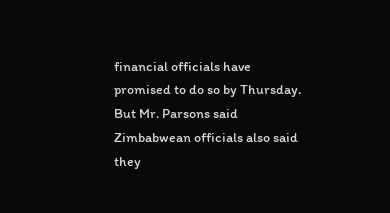financial officials have promised to do so by Thursday. But Mr. Parsons said Zimbabwean officials also said they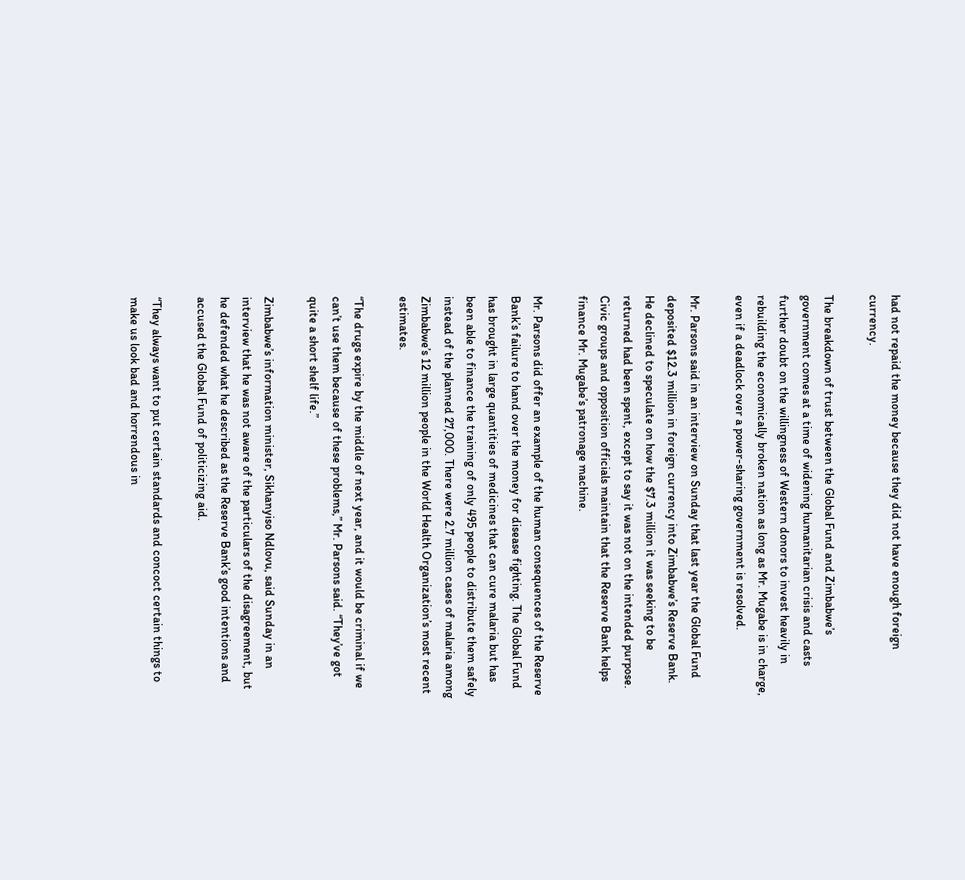had not repaid the money because they did not have enough foreign currency.

The breakdown of trust between the Global Fund and Zimbabwe’s government comes at a time of widening humanitarian crisis and casts further doubt on the willingness of Western donors to invest heavily in rebuilding the economically broken nation as long as Mr. Mugabe is in charge, even if a deadlock over a power-sharing government is resolved.

Mr. Parsons said in an interview on Sunday that last year the Global Fund deposited $12.3 million in foreign currency into Zimbabwe’s Reserve Bank. He declined to speculate on how the $7.3 million it was seeking to be returned had been spent, except to say it was not on the intended purpose. Civic groups and opposition officials maintain that the Reserve Bank helps finance Mr. Mugabe’s patronage machine.

Mr. Parsons did offer an example of the human consequences of the Reserve Bank’s failure to hand over the money for disease fighting. The Global Fund has brought in large quantities of medicines that can cure malaria but has been able to finance the training of only 495 people to distribute them safely instead of the planned 27,000. There were 2.7 million cases of malaria among Zimbabwe’s 12 million people in the World Health Organization’s most recent estimates.

“The drugs expire by the middle of next year, and it would be criminal if we can’t use them because of these problems,” Mr. Parsons said. “They’ve got quite a short shelf life.”

Zimbabwe’s information minister, Sikhanyiso Ndlovu, said Sunday in an interview that he was not aware of the particulars of the disagreement, but he defended what he described as the Reserve Bank’s good intentions and accused the Global Fund of politicizing aid.

“They always want to put certain standards and concoct certain things to make us look bad and horrendous in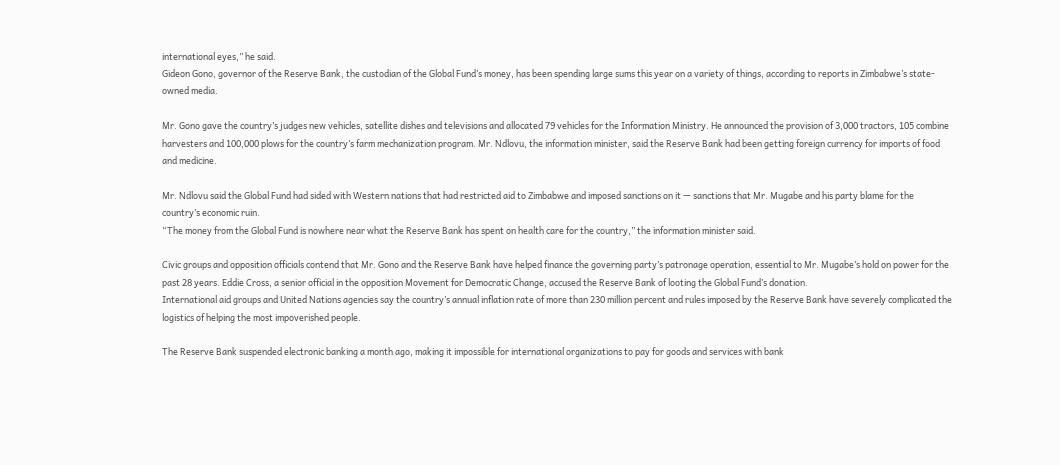international eyes,” he said.
Gideon Gono, governor of the Reserve Bank, the custodian of the Global Fund’s money, has been spending large sums this year on a variety of things, according to reports in Zimbabwe’s state-owned media.

Mr. Gono gave the country’s judges new vehicles, satellite dishes and televisions and allocated 79 vehicles for the Information Ministry. He announced the provision of 3,000 tractors, 105 combine harvesters and 100,000 plows for the country’s farm mechanization program. Mr. Ndlovu, the information minister, said the Reserve Bank had been getting foreign currency for imports of food and medicine.

Mr. Ndlovu said the Global Fund had sided with Western nations that had restricted aid to Zimbabwe and imposed sanctions on it — sanctions that Mr. Mugabe and his party blame for the country’s economic ruin.
“The money from the Global Fund is nowhere near what the Reserve Bank has spent on health care for the country,” the information minister said.

Civic groups and opposition officials contend that Mr. Gono and the Reserve Bank have helped finance the governing party’s patronage operation, essential to Mr. Mugabe’s hold on power for the past 28 years. Eddie Cross, a senior official in the opposition Movement for Democratic Change, accused the Reserve Bank of looting the Global Fund’s donation.
International aid groups and United Nations agencies say the country’s annual inflation rate of more than 230 million percent and rules imposed by the Reserve Bank have severely complicated the logistics of helping the most impoverished people.

The Reserve Bank suspended electronic banking a month ago, making it impossible for international organizations to pay for goods and services with bank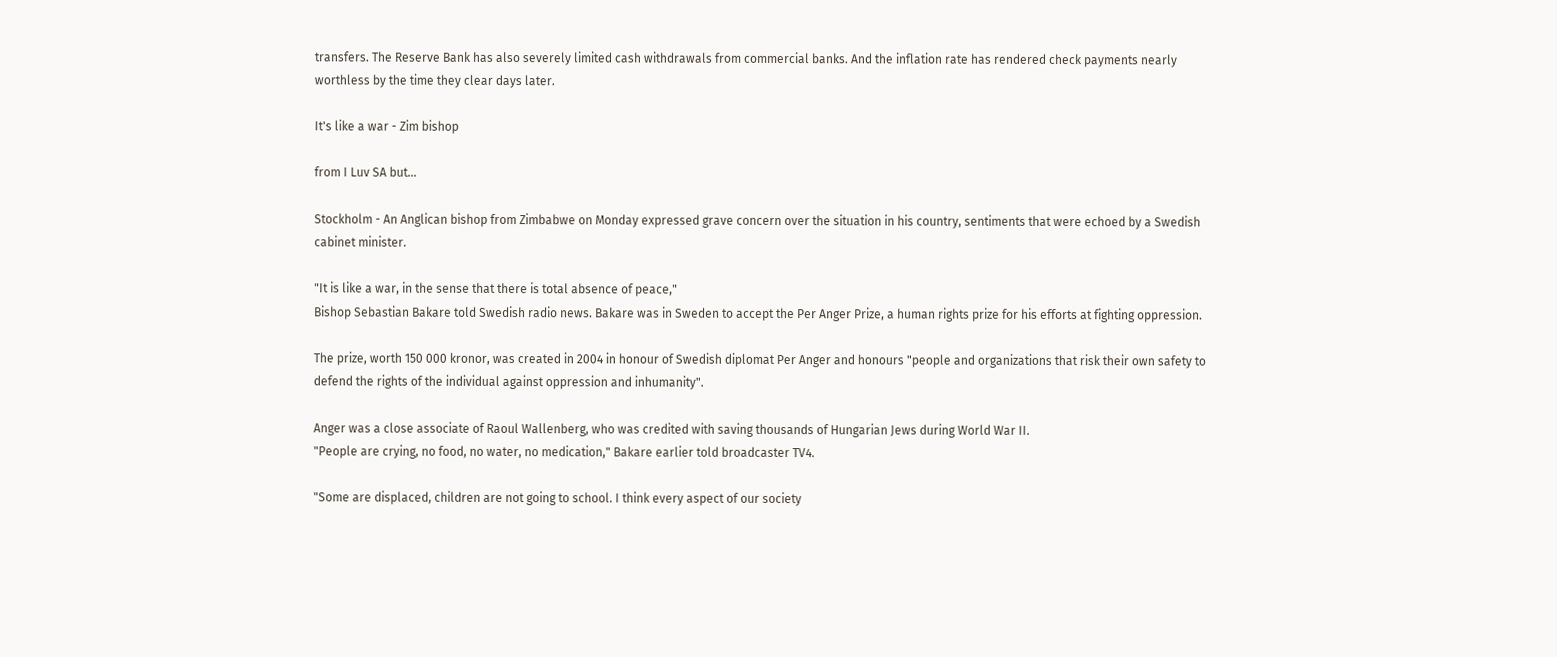transfers. The Reserve Bank has also severely limited cash withdrawals from commercial banks. And the inflation rate has rendered check payments nearly worthless by the time they clear days later.

It's like a war - Zim bishop

from I Luv SA but...

Stockholm - An Anglican bishop from Zimbabwe on Monday expressed grave concern over the situation in his country, sentiments that were echoed by a Swedish cabinet minister.

"It is like a war, in the sense that there is total absence of peace,"
Bishop Sebastian Bakare told Swedish radio news. Bakare was in Sweden to accept the Per Anger Prize, a human rights prize for his efforts at fighting oppression.

The prize, worth 150 000 kronor, was created in 2004 in honour of Swedish diplomat Per Anger and honours "people and organizations that risk their own safety to defend the rights of the individual against oppression and inhumanity".

Anger was a close associate of Raoul Wallenberg, who was credited with saving thousands of Hungarian Jews during World War II.
"People are crying, no food, no water, no medication," Bakare earlier told broadcaster TV4.

"Some are displaced, children are not going to school. I think every aspect of our society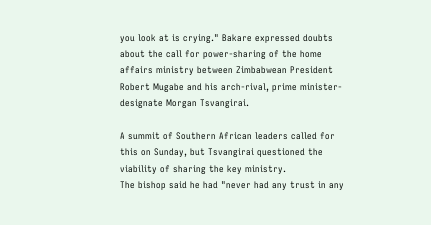you look at is crying." Bakare expressed doubts about the call for power-sharing of the home affairs ministry between Zimbabwean President Robert Mugabe and his arch-rival, prime minister-designate Morgan Tsvangirai.

A summit of Southern African leaders called for this on Sunday, but Tsvangirai questioned the viability of sharing the key ministry.
The bishop said he had "never had any trust in any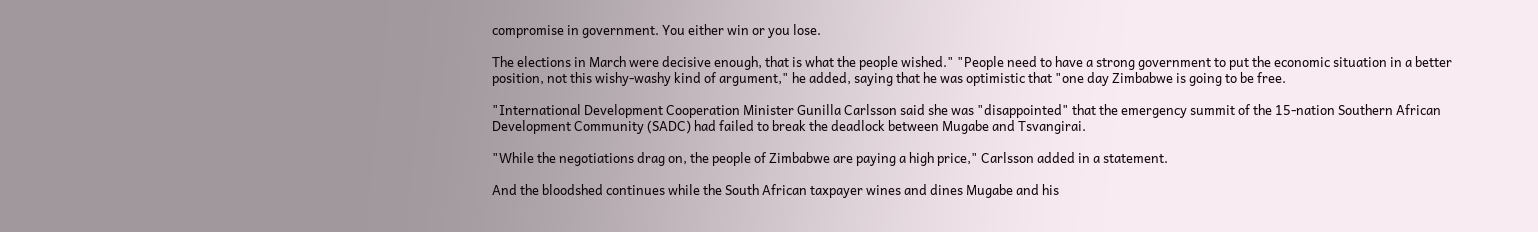compromise in government. You either win or you lose.

The elections in March were decisive enough, that is what the people wished." "People need to have a strong government to put the economic situation in a better position, not this wishy-washy kind of argument," he added, saying that he was optimistic that "one day Zimbabwe is going to be free.

"International Development Cooperation Minister Gunilla Carlsson said she was "disappointed" that the emergency summit of the 15-nation Southern African Development Community (SADC) had failed to break the deadlock between Mugabe and Tsvangirai.

"While the negotiations drag on, the people of Zimbabwe are paying a high price," Carlsson added in a statement.

And the bloodshed continues while the South African taxpayer wines and dines Mugabe and his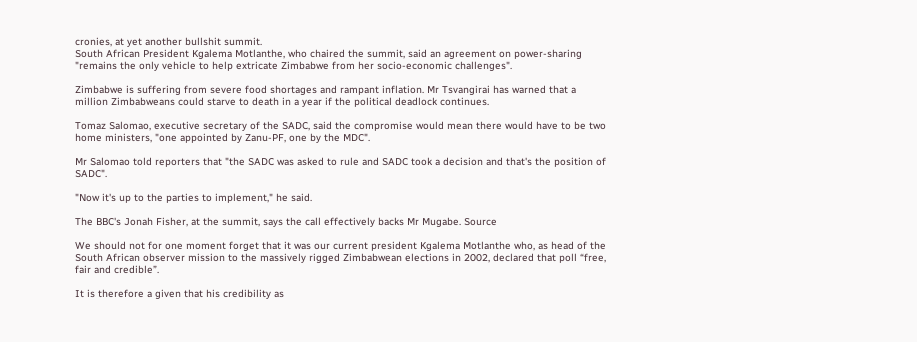cronies, at yet another bullshit summit.
South African President Kgalema Motlanthe, who chaired the summit, said an agreement on power-sharing "remains the only vehicle to help extricate Zimbabwe from her socio-economic challenges".

Zimbabwe is suffering from severe food shortages and rampant inflation. Mr Tsvangirai has warned that a million Zimbabweans could starve to death in a year if the political deadlock continues.

Tomaz Salomao, executive secretary of the SADC, said the compromise would mean there would have to be two home ministers, "one appointed by Zanu-PF, one by the MDC".

Mr Salomao told reporters that "the SADC was asked to rule and SADC took a decision and that's the position of SADC".

"Now it's up to the parties to implement," he said.

The BBC's Jonah Fisher, at the summit, says the call effectively backs Mr Mugabe. Source

We should not for one moment forget that it was our current president Kgalema Motlanthe who, as head of the South African observer mission to the massively rigged Zimbabwean elections in 2002, declared that poll “free, fair and credible”.

It is therefore a given that his credibility as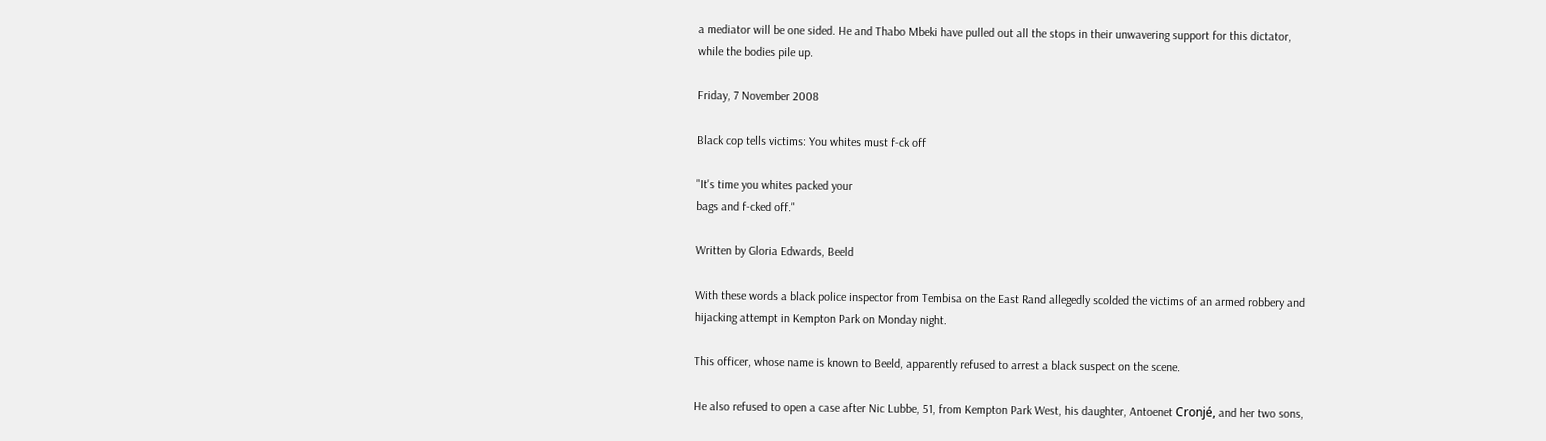a mediator will be one sided. He and Thabo Mbeki have pulled out all the stops in their unwavering support for this dictator, while the bodies pile up.

Friday, 7 November 2008

Black cop tells victims: You whites must f-ck off

"It's time you whites packed your
bags and f-cked off."

Written by Gloria Edwards, Beeld

With these words a black police inspector from Tembisa on the East Rand allegedly scolded the victims of an armed robbery and hijacking attempt in Kempton Park on Monday night.

This officer, whose name is known to Beeld, apparently refused to arrest a black suspect on the scene.

He also refused to open a case after Nic Lubbe, 51, from Kempton Park West, his daughter, Antoenet Cronjé, and her two sons,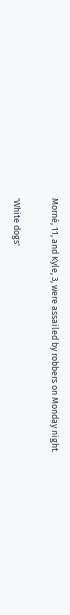Morné, 11, and Kyle, 3, were assailed by robbers on Monday night.

'White dogs'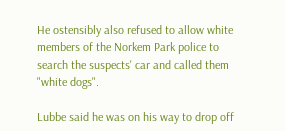He ostensibly also refused to allow white members of the Norkem Park police to search the suspects' car and called them "white dogs".

Lubbe said he was on his way to drop off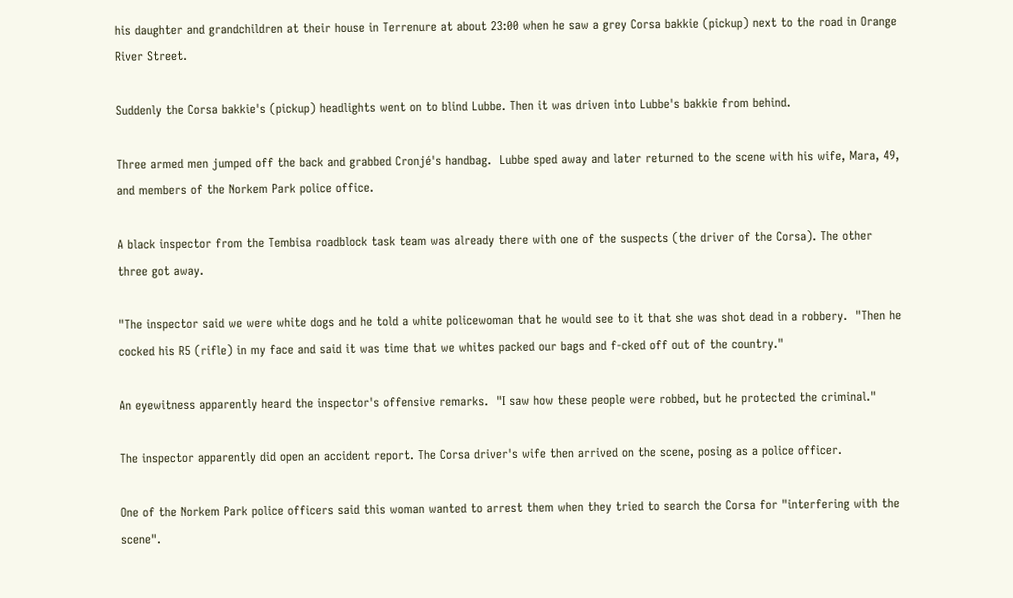his daughter and grandchildren at their house in Terrenure at about 23:00 when he saw a grey Corsa bakkie (pickup) next to the road in Orange River Street.

Suddenly the Corsa bakkie's (pickup) headlights went on to blind Lubbe. Then it was driven into Lubbe's bakkie from behind.

Three armed men jumped off the back and grabbed Cronjé's handbag.  Lubbe sped away and later returned to the scene with his wife, Mara, 49, and members of the Norkem Park police office.

A black inspector from the Tembisa roadblock task team was already there with one of the suspects (the driver of the Corsa). The other three got away.

"The inspector said we were white dogs and he told a white policewoman that he would see to it that she was shot dead in a robbery.  "Then he cocked his R5 (rifle) in my face and said it was time that we whites packed our bags and f-cked off out of the country."

An eyewitness apparently heard the inspector's offensive remarks.  "I saw how these people were robbed, but he protected the criminal."

The inspector apparently did open an accident report. The Corsa driver's wife then arrived on the scene, posing as a police officer.

One of the Norkem Park police officers said this woman wanted to arrest them when they tried to search the Corsa for "interfering with the scene".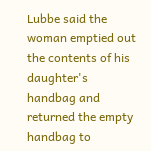Lubbe said the woman emptied out the contents of his daughter's handbag and returned the empty handbag to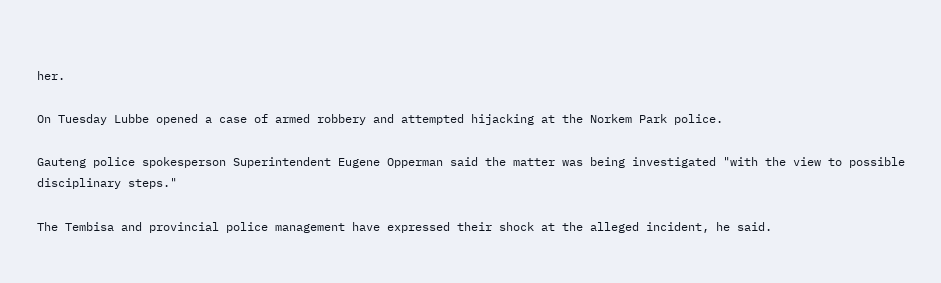her.

On Tuesday Lubbe opened a case of armed robbery and attempted hijacking at the Norkem Park police.

Gauteng police spokesperson Superintendent Eugene Opperman said the matter was being investigated "with the view to possible disciplinary steps."

The Tembisa and provincial police management have expressed their shock at the alleged incident, he said.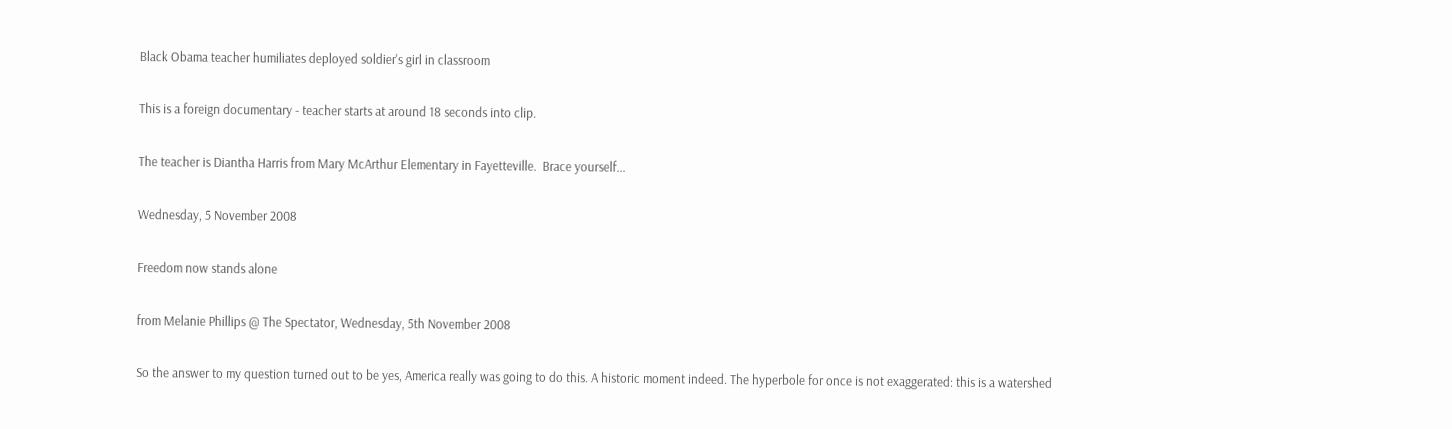Black Obama teacher humiliates deployed soldier's girl in classroom

This is a foreign documentary - teacher starts at around 18 seconds into clip.

The teacher is Diantha Harris from Mary McArthur Elementary in Fayetteville.  Brace yourself...

Wednesday, 5 November 2008

Freedom now stands alone

from Melanie Phillips @ The Spectator, Wednesday, 5th November 2008

So the answer to my question turned out to be yes, America really was going to do this. A historic moment indeed. The hyperbole for once is not exaggerated: this is a watershed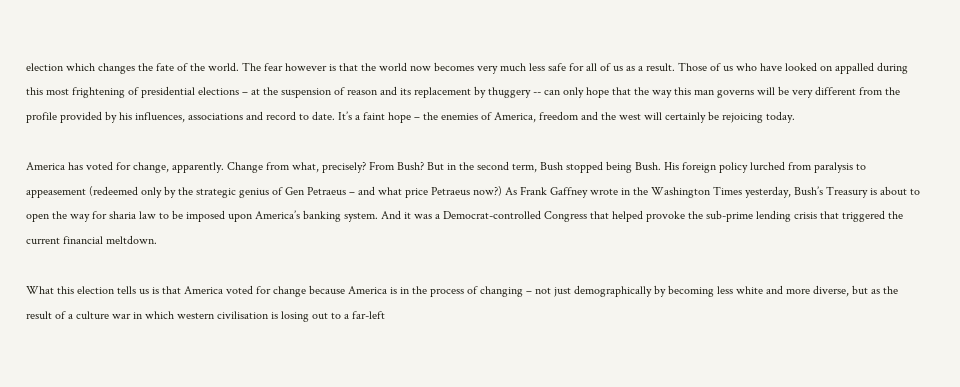election which changes the fate of the world. The fear however is that the world now becomes very much less safe for all of us as a result. Those of us who have looked on appalled during this most frightening of presidential elections – at the suspension of reason and its replacement by thuggery -- can only hope that the way this man governs will be very different from the profile provided by his influences, associations and record to date. It’s a faint hope – the enemies of America, freedom and the west will certainly be rejoicing today.

America has voted for change, apparently. Change from what, precisely? From Bush? But in the second term, Bush stopped being Bush. His foreign policy lurched from paralysis to appeasement (redeemed only by the strategic genius of Gen Petraeus – and what price Petraeus now?) As Frank Gaffney wrote in the Washington Times yesterday, Bush’s Treasury is about to open the way for sharia law to be imposed upon America’s banking system. And it was a Democrat-controlled Congress that helped provoke the sub-prime lending crisis that triggered the current financial meltdown.

What this election tells us is that America voted for change because America is in the process of changing – not just demographically by becoming less white and more diverse, but as the result of a culture war in which western civilisation is losing out to a far-left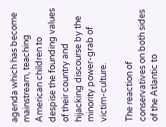agenda which has become mainstream, teaching American children to despise the founding values of their country and hijacking discourse by the minority power-grab of victim-culture.

The reaction of conservatives on both sides of the Atlantic to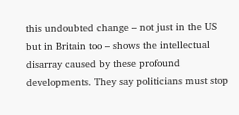this undoubted change – not just in the US but in Britain too – shows the intellectual disarray caused by these profound developments. They say politicians must stop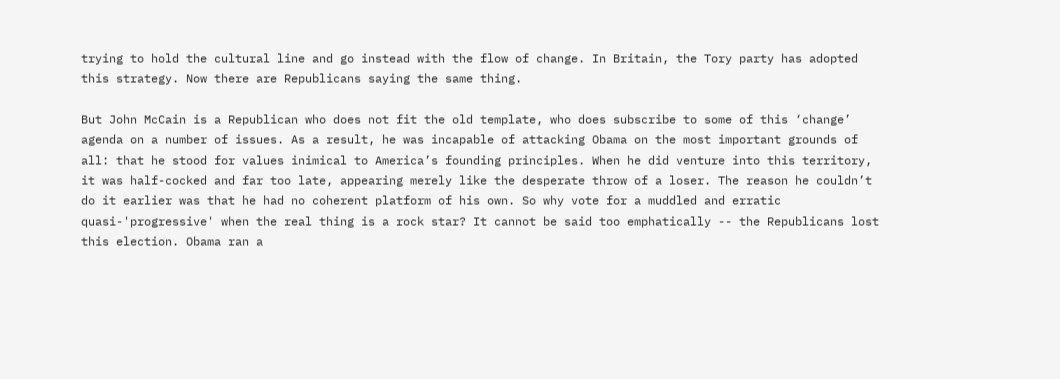trying to hold the cultural line and go instead with the flow of change. In Britain, the Tory party has adopted this strategy. Now there are Republicans saying the same thing.

But John McCain is a Republican who does not fit the old template, who does subscribe to some of this ‘change’ agenda on a number of issues. As a result, he was incapable of attacking Obama on the most important grounds of all: that he stood for values inimical to America’s founding principles. When he did venture into this territory, it was half-cocked and far too late, appearing merely like the desperate throw of a loser. The reason he couldn’t do it earlier was that he had no coherent platform of his own. So why vote for a muddled and erratic quasi-'progressive' when the real thing is a rock star? It cannot be said too emphatically -- the Republicans lost this election. Obama ran a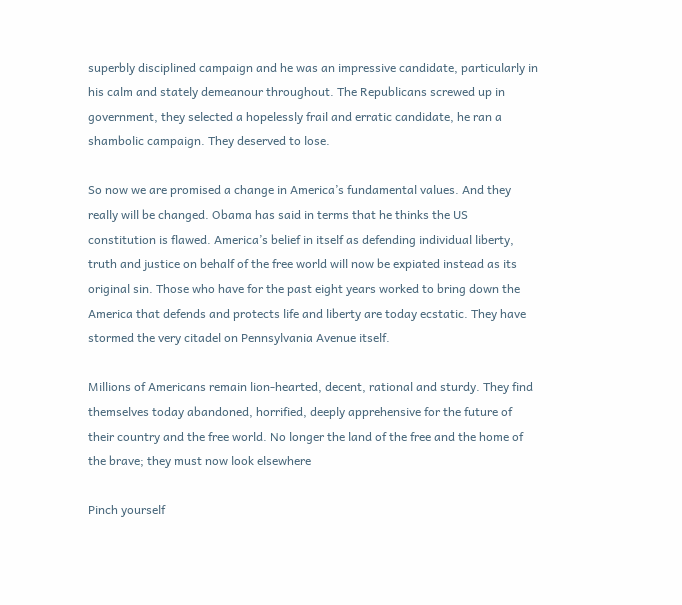superbly disciplined campaign and he was an impressive candidate, particularly in his calm and stately demeanour throughout. The Republicans screwed up in government, they selected a hopelessly frail and erratic candidate, he ran a shambolic campaign. They deserved to lose.

So now we are promised a change in America’s fundamental values. And they really will be changed. Obama has said in terms that he thinks the US constitution is flawed. America’s belief in itself as defending individual liberty, truth and justice on behalf of the free world will now be expiated instead as its original sin. Those who have for the past eight years worked to bring down the America that defends and protects life and liberty are today ecstatic. They have stormed the very citadel on Pennsylvania Avenue itself.

Millions of Americans remain lion-hearted, decent, rational and sturdy. They find themselves today abandoned, horrified, deeply apprehensive for the future of their country and the free world. No longer the land of the free and the home of the brave; they must now look elsewhere

Pinch yourself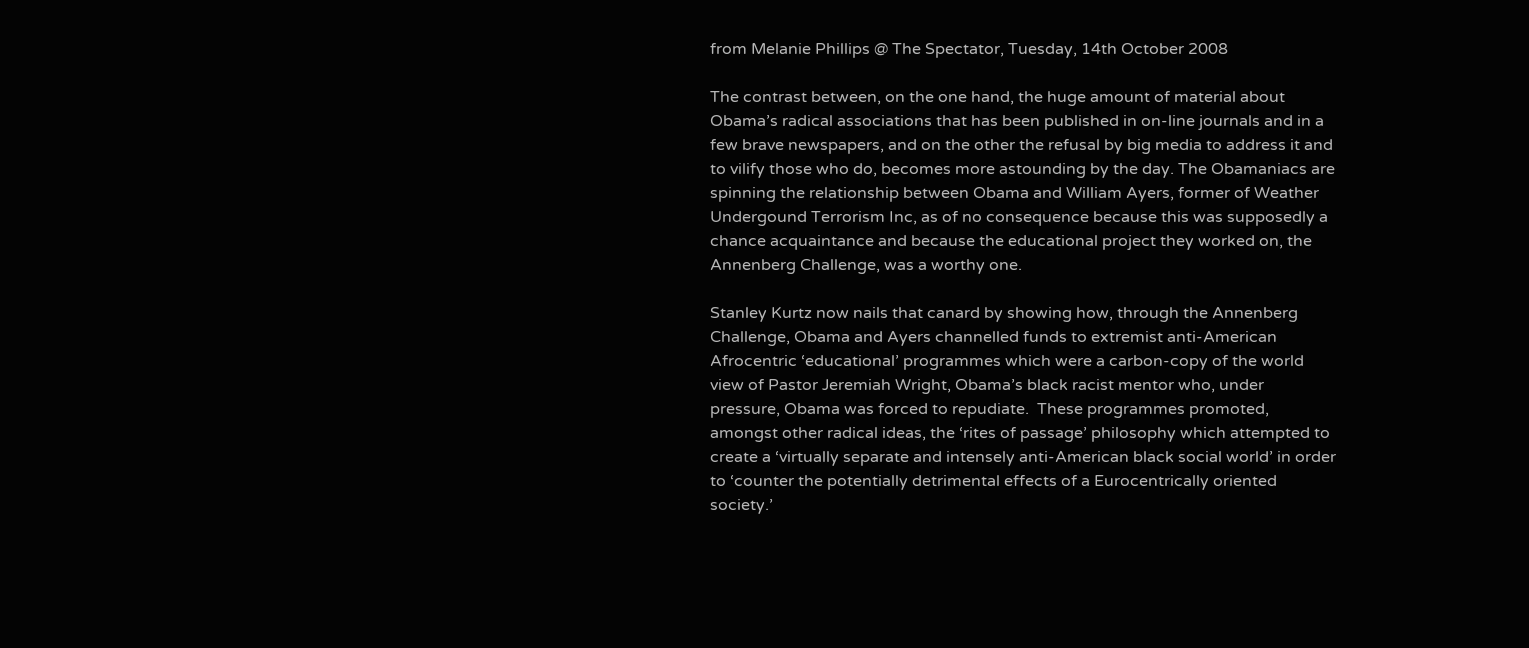from Melanie Phillips @ The Spectator, Tuesday, 14th October 2008

The contrast between, on the one hand, the huge amount of material about Obama’s radical associations that has been published in on-line journals and in a few brave newspapers, and on the other the refusal by big media to address it and to vilify those who do, becomes more astounding by the day. The Obamaniacs are spinning the relationship between Obama and William Ayers, former of Weather Undergound Terrorism Inc, as of no consequence because this was supposedly a chance acquaintance and because the educational project they worked on, the Annenberg Challenge, was a worthy one.

Stanley Kurtz now nails that canard by showing how, through the Annenberg Challenge, Obama and Ayers channelled funds to extremist anti-American Afrocentric ‘educational’ programmes which were a carbon-copy of the world view of Pastor Jeremiah Wright, Obama’s black racist mentor who, under pressure, Obama was forced to repudiate.  These programmes promoted, amongst other radical ideas, the ‘rites of passage’ philosophy which attempted to create a ‘virtually separate and intensely anti-American black social world’ in order to ‘counter the potentially detrimental effects of a Eurocentrically oriented society.’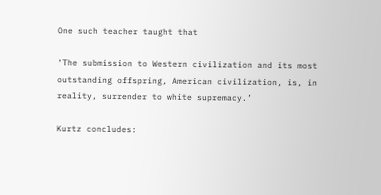One such teacher taught that

‘The submission to Western civilization and its most outstanding offspring, American civilization, is, in reality, surrender to white supremacy.’

Kurtz concludes: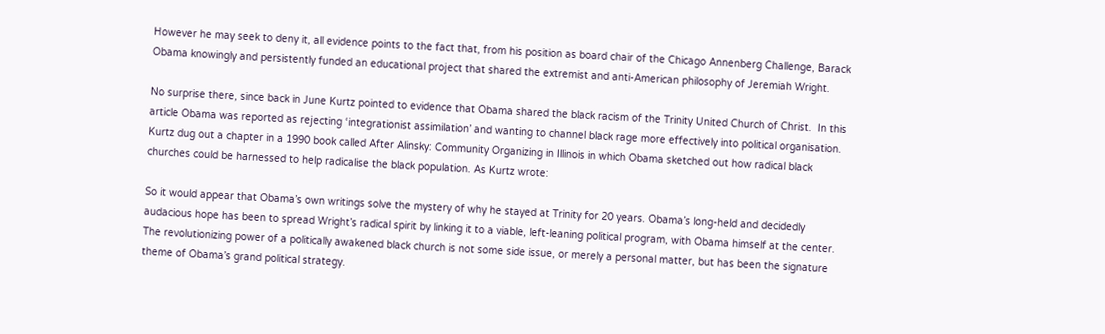However he may seek to deny it, all evidence points to the fact that, from his position as board chair of the Chicago Annenberg Challenge, Barack Obama knowingly and persistently funded an educational project that shared the extremist and anti-American philosophy of Jeremiah Wright.

No surprise there, since back in June Kurtz pointed to evidence that Obama shared the black racism of the Trinity United Church of Christ.  In this article Obama was reported as rejecting ‘integrationist assimilation’ and wanting to channel black rage more effectively into political organisation. Kurtz dug out a chapter in a 1990 book called After Alinsky: Community Organizing in Illinois in which Obama sketched out how radical black churches could be harnessed to help radicalise the black population. As Kurtz wrote:

So it would appear that Obama’s own writings solve the mystery of why he stayed at Trinity for 20 years. Obama’s long-held and decidedly audacious hope has been to spread Wright’s radical spirit by linking it to a viable, left-leaning political program, with Obama himself at the center. The revolutionizing power of a politically awakened black church is not some side issue, or merely a personal matter, but has been the signature theme of Obama’s grand political strategy.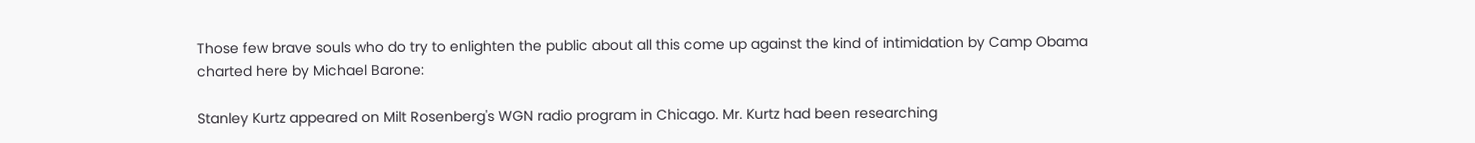Those few brave souls who do try to enlighten the public about all this come up against the kind of intimidation by Camp Obama charted here by Michael Barone:

Stanley Kurtz appeared on Milt Rosenberg's WGN radio program in Chicago. Mr. Kurtz had been researching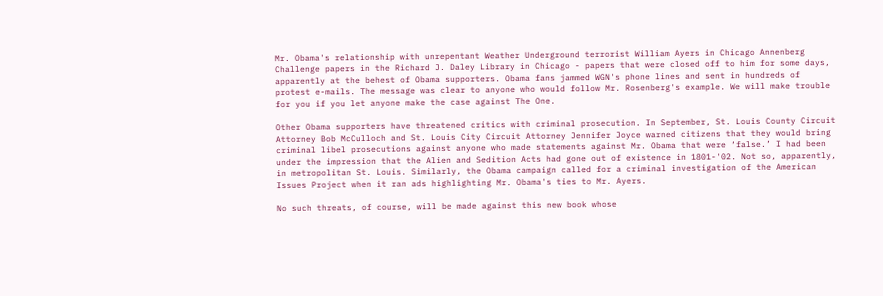Mr. Obama's relationship with unrepentant Weather Underground terrorist William Ayers in Chicago Annenberg Challenge papers in the Richard J. Daley Library in Chicago - papers that were closed off to him for some days, apparently at the behest of Obama supporters. Obama fans jammed WGN's phone lines and sent in hundreds of protest e-mails. The message was clear to anyone who would follow Mr. Rosenberg's example. We will make trouble for you if you let anyone make the case against The One.

Other Obama supporters have threatened critics with criminal prosecution. In September, St. Louis County Circuit Attorney Bob McCulloch and St. Louis City Circuit Attorney Jennifer Joyce warned citizens that they would bring criminal libel prosecutions against anyone who made statements against Mr. Obama that were ‘false.’ I had been under the impression that the Alien and Sedition Acts had gone out of existence in 1801-'02. Not so, apparently, in metropolitan St. Louis. Similarly, the Obama campaign called for a criminal investigation of the American Issues Project when it ran ads highlighting Mr. Obama's ties to Mr. Ayers.

No such threats, of course, will be made against this new book whose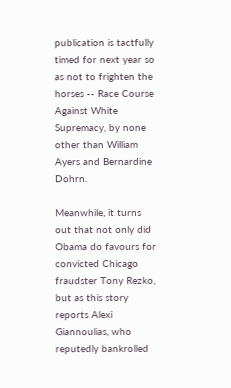publication is tactfully timed for next year so as not to frighten the horses -- Race Course Against White Supremacy, by none other than William Ayers and Bernardine Dohrn.

Meanwhile, it turns out that not only did Obama do favours for convicted Chicago fraudster Tony Rezko, but as this story reports Alexi Giannoulias, who reputedly bankrolled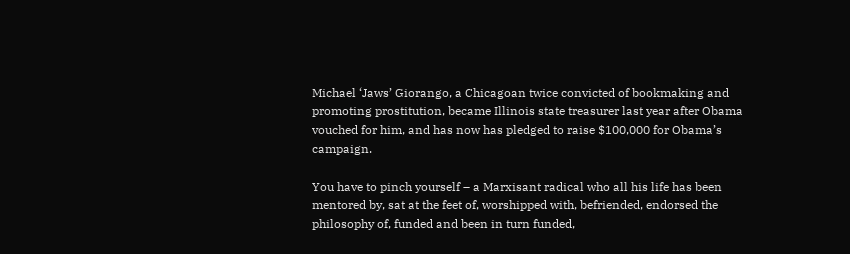Michael ‘Jaws’ Giorango, a Chicagoan twice convicted of bookmaking and promoting prostitution, became Illinois state treasurer last year after Obama vouched for him, and has now has pledged to raise $100,000 for Obama’s campaign.

You have to pinch yourself – a Marxisant radical who all his life has been mentored by, sat at the feet of, worshipped with, befriended, endorsed the philosophy of, funded and been in turn funded,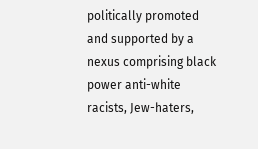politically promoted and supported by a nexus comprising black power anti-white racists, Jew-haters,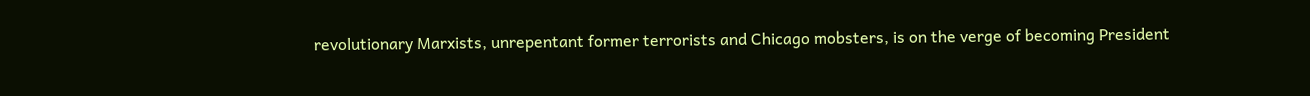revolutionary Marxists, unrepentant former terrorists and Chicago mobsters, is on the verge of becoming President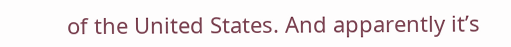of the United States. And apparently it’s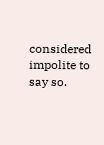considered impolite to say so.